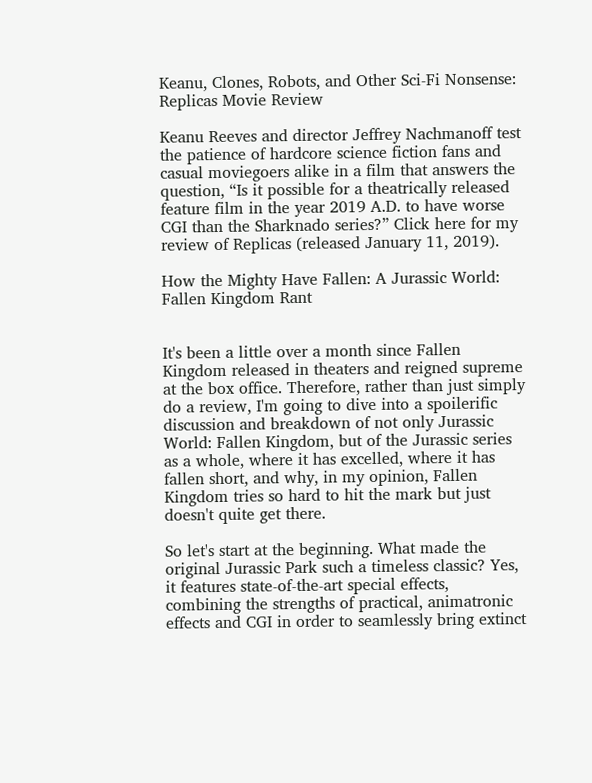Keanu, Clones, Robots, and Other Sci-Fi Nonsense: Replicas Movie Review

Keanu Reeves and director Jeffrey Nachmanoff test the patience of hardcore science fiction fans and casual moviegoers alike in a film that answers the question, “Is it possible for a theatrically released feature film in the year 2019 A.D. to have worse CGI than the Sharknado series?” Click here for my review of Replicas (released January 11, 2019).

How the Mighty Have Fallen: A Jurassic World: Fallen Kingdom Rant


It's been a little over a month since Fallen Kingdom released in theaters and reigned supreme at the box office. Therefore, rather than just simply do a review, I'm going to dive into a spoilerific discussion and breakdown of not only Jurassic World: Fallen Kingdom, but of the Jurassic series as a whole, where it has excelled, where it has fallen short, and why, in my opinion, Fallen Kingdom tries so hard to hit the mark but just doesn't quite get there.

So let's start at the beginning. What made the original Jurassic Park such a timeless classic? Yes, it features state-of-the-art special effects, combining the strengths of practical, animatronic effects and CGI in order to seamlessly bring extinct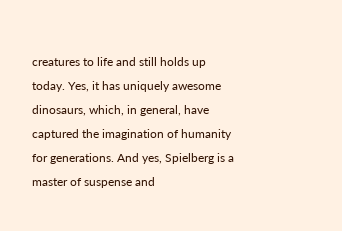creatures to life and still holds up today. Yes, it has uniquely awesome dinosaurs, which, in general, have captured the imagination of humanity for generations. And yes, Spielberg is a master of suspense and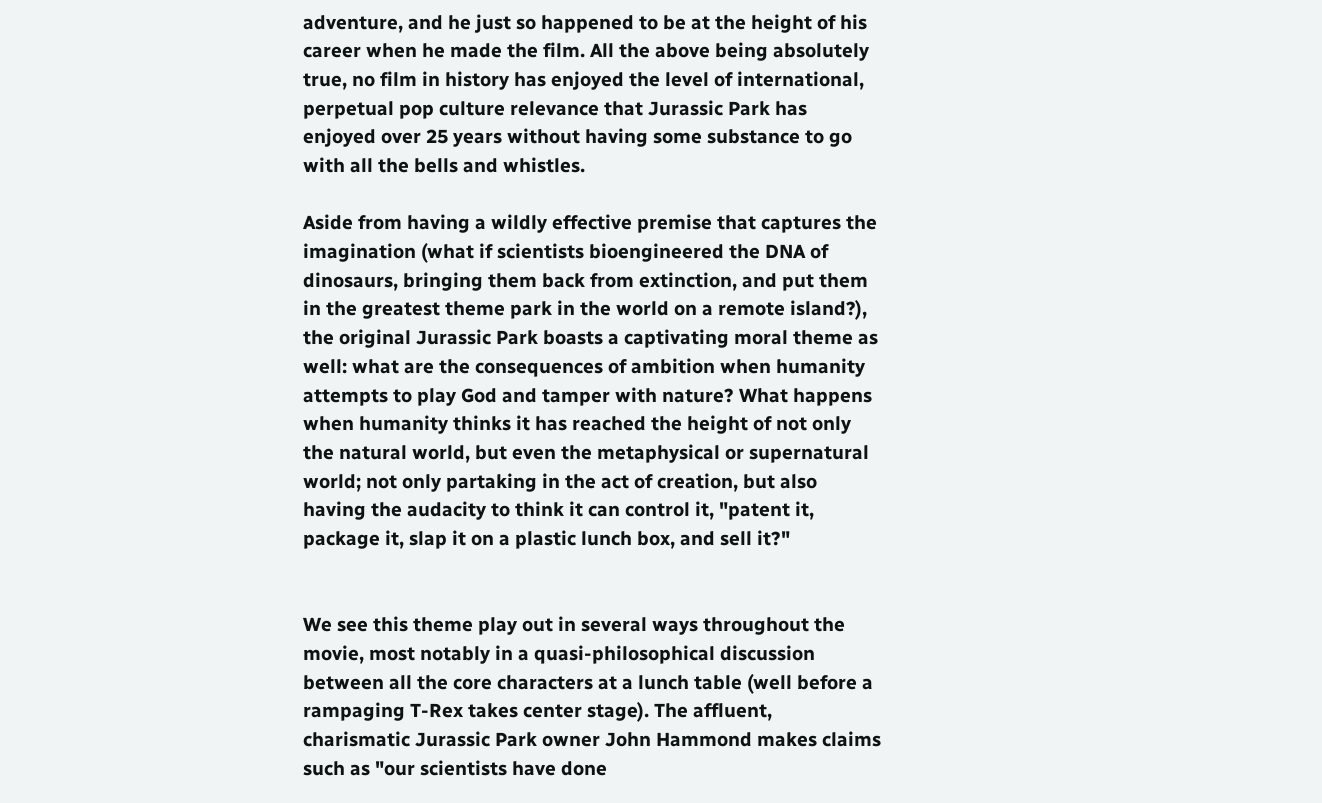adventure, and he just so happened to be at the height of his career when he made the film. All the above being absolutely true, no film in history has enjoyed the level of international, perpetual pop culture relevance that Jurassic Park has enjoyed over 25 years without having some substance to go with all the bells and whistles.

Aside from having a wildly effective premise that captures the imagination (what if scientists bioengineered the DNA of dinosaurs, bringing them back from extinction, and put them in the greatest theme park in the world on a remote island?), the original Jurassic Park boasts a captivating moral theme as well: what are the consequences of ambition when humanity attempts to play God and tamper with nature? What happens when humanity thinks it has reached the height of not only the natural world, but even the metaphysical or supernatural world; not only partaking in the act of creation, but also having the audacity to think it can control it, "patent it, package it, slap it on a plastic lunch box, and sell it?"


We see this theme play out in several ways throughout the movie, most notably in a quasi-philosophical discussion between all the core characters at a lunch table (well before a rampaging T-Rex takes center stage). The affluent, charismatic Jurassic Park owner John Hammond makes claims such as "our scientists have done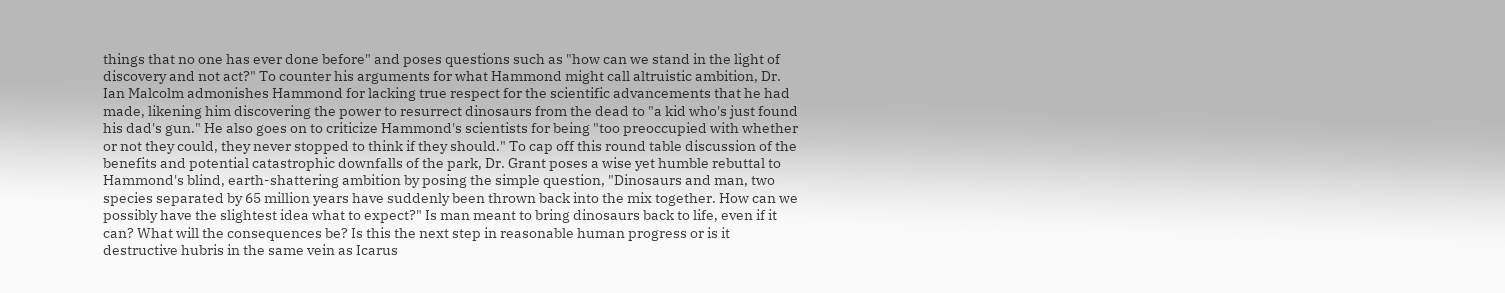things that no one has ever done before" and poses questions such as "how can we stand in the light of discovery and not act?" To counter his arguments for what Hammond might call altruistic ambition, Dr. Ian Malcolm admonishes Hammond for lacking true respect for the scientific advancements that he had made, likening him discovering the power to resurrect dinosaurs from the dead to "a kid who's just found his dad's gun." He also goes on to criticize Hammond's scientists for being "too preoccupied with whether or not they could, they never stopped to think if they should." To cap off this round table discussion of the benefits and potential catastrophic downfalls of the park, Dr. Grant poses a wise yet humble rebuttal to Hammond's blind, earth-shattering ambition by posing the simple question, "Dinosaurs and man, two species separated by 65 million years have suddenly been thrown back into the mix together. How can we possibly have the slightest idea what to expect?" Is man meant to bring dinosaurs back to life, even if it can? What will the consequences be? Is this the next step in reasonable human progress or is it destructive hubris in the same vein as Icarus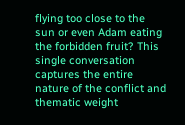flying too close to the sun or even Adam eating the forbidden fruit? This single conversation captures the entire nature of the conflict and thematic weight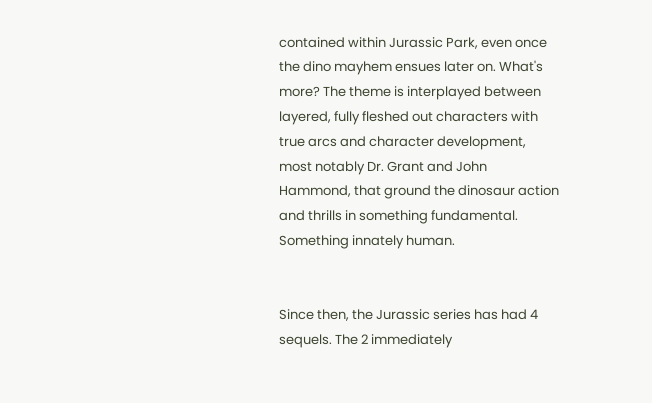contained within Jurassic Park, even once the dino mayhem ensues later on. What's more? The theme is interplayed between layered, fully fleshed out characters with true arcs and character development, most notably Dr. Grant and John Hammond, that ground the dinosaur action and thrills in something fundamental. Something innately human.


Since then, the Jurassic series has had 4 sequels. The 2 immediately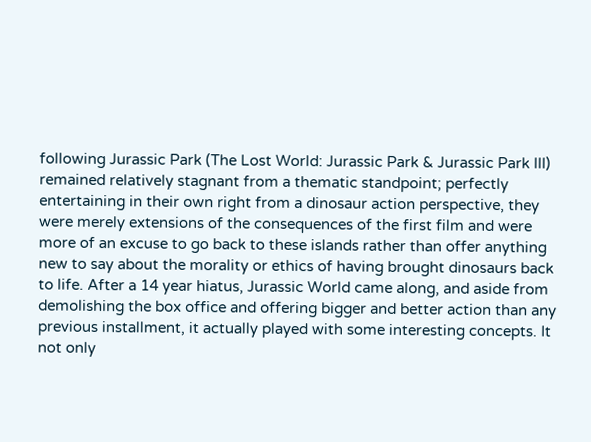following Jurassic Park (The Lost World: Jurassic Park & Jurassic Park III) remained relatively stagnant from a thematic standpoint; perfectly entertaining in their own right from a dinosaur action perspective, they were merely extensions of the consequences of the first film and were more of an excuse to go back to these islands rather than offer anything new to say about the morality or ethics of having brought dinosaurs back to life. After a 14 year hiatus, Jurassic World came along, and aside from demolishing the box office and offering bigger and better action than any previous installment, it actually played with some interesting concepts. It not only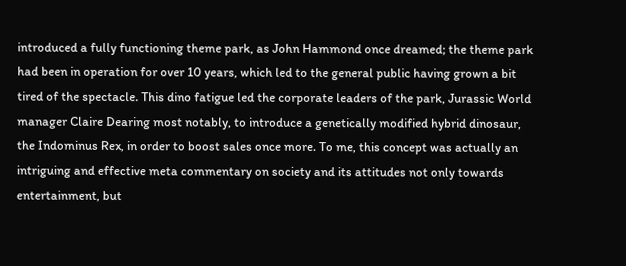introduced a fully functioning theme park, as John Hammond once dreamed; the theme park had been in operation for over 10 years, which led to the general public having grown a bit tired of the spectacle. This dino fatigue led the corporate leaders of the park, Jurassic World manager Claire Dearing most notably, to introduce a genetically modified hybrid dinosaur, the Indominus Rex, in order to boost sales once more. To me, this concept was actually an intriguing and effective meta commentary on society and its attitudes not only towards entertainment, but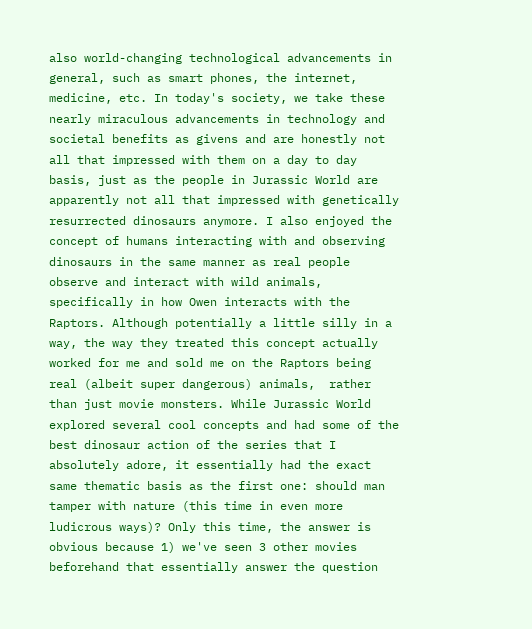also world-changing technological advancements in general, such as smart phones, the internet, medicine, etc. In today's society, we take these nearly miraculous advancements in technology and societal benefits as givens and are honestly not all that impressed with them on a day to day basis, just as the people in Jurassic World are apparently not all that impressed with genetically resurrected dinosaurs anymore. I also enjoyed the concept of humans interacting with and observing dinosaurs in the same manner as real people observe and interact with wild animals, specifically in how Owen interacts with the Raptors. Although potentially a little silly in a way, the way they treated this concept actually worked for me and sold me on the Raptors being real (albeit super dangerous) animals,  rather than just movie monsters. While Jurassic World explored several cool concepts and had some of the best dinosaur action of the series that I absolutely adore, it essentially had the exact same thematic basis as the first one: should man tamper with nature (this time in even more ludicrous ways)? Only this time, the answer is obvious because 1) we've seen 3 other movies beforehand that essentially answer the question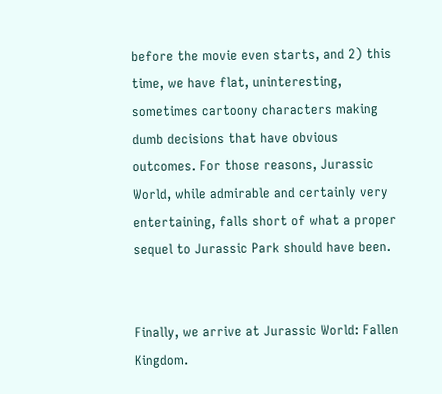before the movie even starts, and 2) this time, we have flat, uninteresting, sometimes cartoony characters making dumb decisions that have obvious outcomes. For those reasons, Jurassic World, while admirable and certainly very entertaining, falls short of what a proper sequel to Jurassic Park should have been.


Finally, we arrive at Jurassic World: Fallen Kingdom.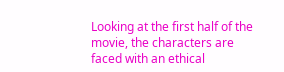Looking at the first half of the movie, the characters are faced with an ethical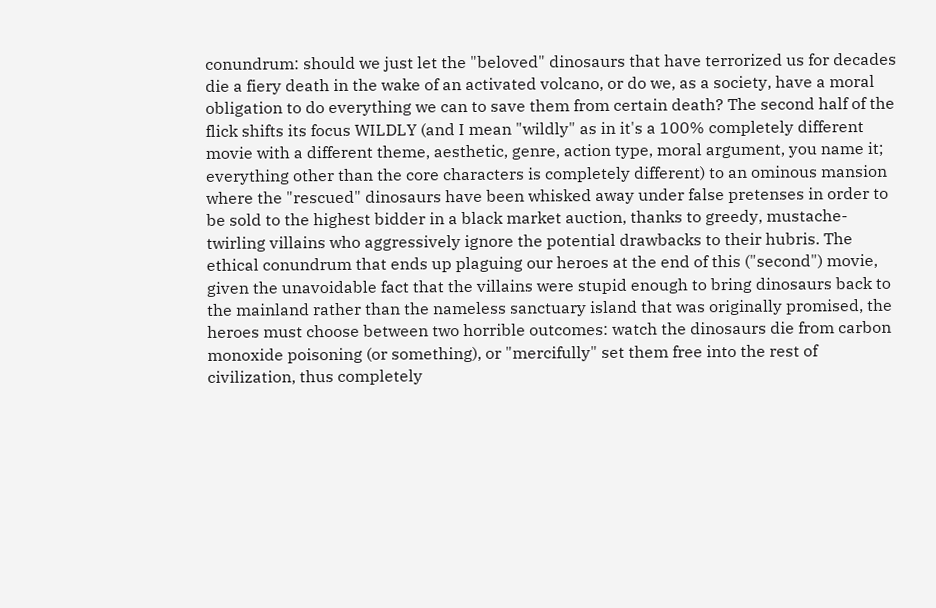conundrum: should we just let the "beloved" dinosaurs that have terrorized us for decades die a fiery death in the wake of an activated volcano, or do we, as a society, have a moral obligation to do everything we can to save them from certain death? The second half of the flick shifts its focus WILDLY (and I mean "wildly" as in it's a 100% completely different movie with a different theme, aesthetic, genre, action type, moral argument, you name it; everything other than the core characters is completely different) to an ominous mansion where the "rescued" dinosaurs have been whisked away under false pretenses in order to be sold to the highest bidder in a black market auction, thanks to greedy, mustache-twirling villains who aggressively ignore the potential drawbacks to their hubris. The ethical conundrum that ends up plaguing our heroes at the end of this ("second") movie, given the unavoidable fact that the villains were stupid enough to bring dinosaurs back to the mainland rather than the nameless sanctuary island that was originally promised, the heroes must choose between two horrible outcomes: watch the dinosaurs die from carbon monoxide poisoning (or something), or "mercifully" set them free into the rest of civilization, thus completely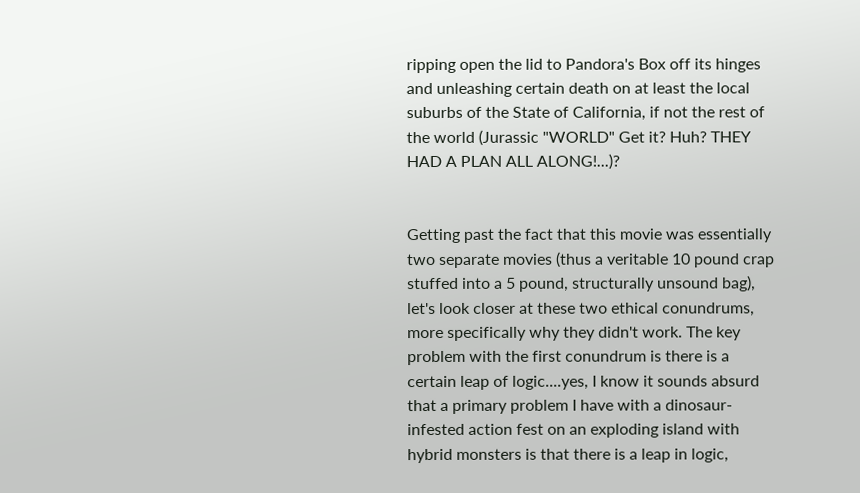ripping open the lid to Pandora's Box off its hinges and unleashing certain death on at least the local suburbs of the State of California, if not the rest of the world (Jurassic "WORLD" Get it? Huh? THEY HAD A PLAN ALL ALONG!...)?


Getting past the fact that this movie was essentially two separate movies (thus a veritable 10 pound crap stuffed into a 5 pound, structurally unsound bag), let's look closer at these two ethical conundrums, more specifically why they didn't work. The key problem with the first conundrum is there is a certain leap of logic....yes, I know it sounds absurd that a primary problem I have with a dinosaur-infested action fest on an exploding island with hybrid monsters is that there is a leap in logic,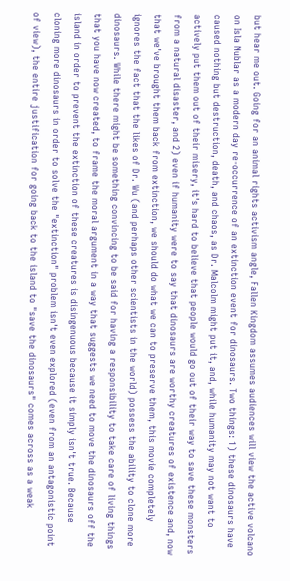but hear me out. Going for an animal rights activism angle, Fallen Kingdom assumes audiences will view the active volcano on Isla Nublar as a modern day re-occurrence of an extinction event for dinosaurs. Two things: 1) these dinosaurs have caused nothing but destruction, death, and chaos, as Dr. Malcolm might put it, and, while humanity may not want to actively put them out of their misery, it's hard to believe that people would go out of their way to save these monsters from a natural disaster, and 2) even if humanity were to say that dinosaurs are worthy creatures of existence and, now that we've brought them back from extinction, we should do what we can to preserve them, this movie completely ignores the fact that the likes of Dr. Wu (and perhaps other scientists in the world) possess the ability to clone more dinosaurs. While there might be something convincing to be said for having a responsibility to take care of living things that you have now created, to frame the moral argument in a way that suggests we need to move the dinosaurs off the island in order to prevent the extinction of these creatures is disingenuous because it simply isn't true. Because cloning more dinosaurs in order to solve the "extinction" problem isn't even explored (even from an antagonistic point of view), the entire justification for going back to the island to "save the dinosaurs" comes across as a weak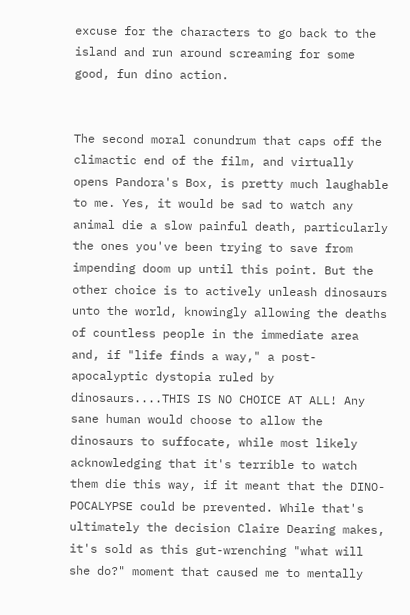excuse for the characters to go back to the island and run around screaming for some good, fun dino action.


The second moral conundrum that caps off the climactic end of the film, and virtually opens Pandora's Box, is pretty much laughable to me. Yes, it would be sad to watch any animal die a slow painful death, particularly the ones you've been trying to save from impending doom up until this point. But the other choice is to actively unleash dinosaurs unto the world, knowingly allowing the deaths of countless people in the immediate area and, if "life finds a way," a post-apocalyptic dystopia ruled by dinosaurs....THIS IS NO CHOICE AT ALL! Any sane human would choose to allow the dinosaurs to suffocate, while most likely acknowledging that it's terrible to watch them die this way, if it meant that the DINO-POCALYPSE could be prevented. While that's ultimately the decision Claire Dearing makes, it's sold as this gut-wrenching "what will she do?" moment that caused me to mentally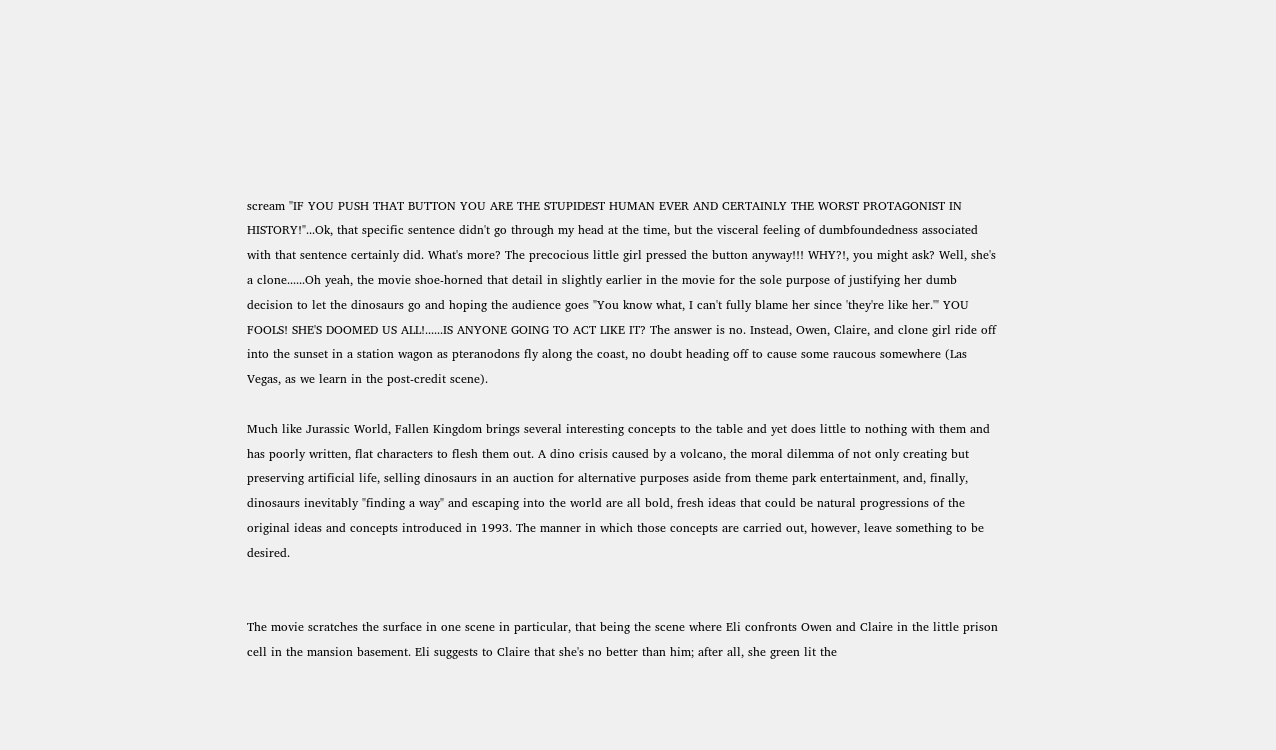scream "IF YOU PUSH THAT BUTTON YOU ARE THE STUPIDEST HUMAN EVER AND CERTAINLY THE WORST PROTAGONIST IN HISTORY!"...Ok, that specific sentence didn't go through my head at the time, but the visceral feeling of dumbfoundedness associated with that sentence certainly did. What's more? The precocious little girl pressed the button anyway!!! WHY?!, you might ask? Well, she's a clone......Oh yeah, the movie shoe-horned that detail in slightly earlier in the movie for the sole purpose of justifying her dumb decision to let the dinosaurs go and hoping the audience goes "You know what, I can't fully blame her since 'they're like her.'" YOU FOOLS! SHE'S DOOMED US ALL!......IS ANYONE GOING TO ACT LIKE IT? The answer is no. Instead, Owen, Claire, and clone girl ride off into the sunset in a station wagon as pteranodons fly along the coast, no doubt heading off to cause some raucous somewhere (Las Vegas, as we learn in the post-credit scene).

Much like Jurassic World, Fallen Kingdom brings several interesting concepts to the table and yet does little to nothing with them and has poorly written, flat characters to flesh them out. A dino crisis caused by a volcano, the moral dilemma of not only creating but preserving artificial life, selling dinosaurs in an auction for alternative purposes aside from theme park entertainment, and, finally, dinosaurs inevitably "finding a way" and escaping into the world are all bold, fresh ideas that could be natural progressions of the original ideas and concepts introduced in 1993. The manner in which those concepts are carried out, however, leave something to be desired.


The movie scratches the surface in one scene in particular, that being the scene where Eli confronts Owen and Claire in the little prison cell in the mansion basement. Eli suggests to Claire that she's no better than him; after all, she green lit the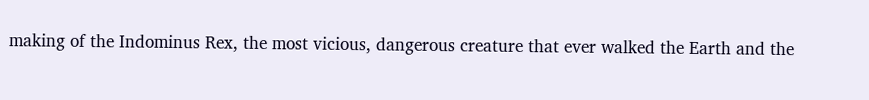making of the Indominus Rex, the most vicious, dangerous creature that ever walked the Earth and the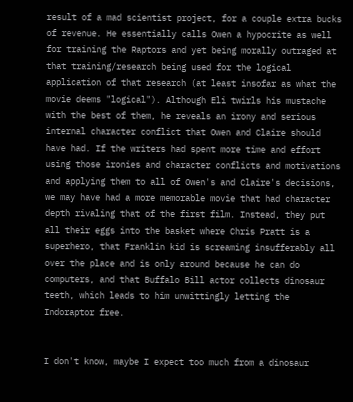result of a mad scientist project, for a couple extra bucks of revenue. He essentially calls Owen a hypocrite as well for training the Raptors and yet being morally outraged at that training/research being used for the logical application of that research (at least insofar as what the movie deems "logical"). Although Eli twirls his mustache with the best of them, he reveals an irony and serious internal character conflict that Owen and Claire should have had. If the writers had spent more time and effort using those ironies and character conflicts and motivations and applying them to all of Owen's and Claire's decisions, we may have had a more memorable movie that had character depth rivaling that of the first film. Instead, they put all their eggs into the basket where Chris Pratt is a superhero, that Franklin kid is screaming insufferably all over the place and is only around because he can do computers, and that Buffalo Bill actor collects dinosaur teeth, which leads to him unwittingly letting the Indoraptor free.


I don't know, maybe I expect too much from a dinosaur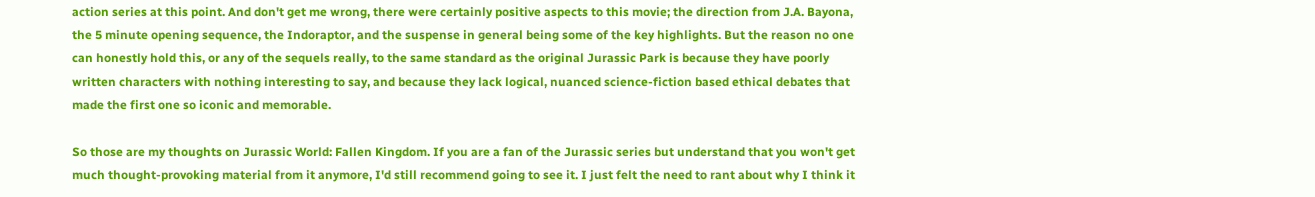action series at this point. And don't get me wrong, there were certainly positive aspects to this movie; the direction from J.A. Bayona, the 5 minute opening sequence, the Indoraptor, and the suspense in general being some of the key highlights. But the reason no one can honestly hold this, or any of the sequels really, to the same standard as the original Jurassic Park is because they have poorly written characters with nothing interesting to say, and because they lack logical, nuanced science-fiction based ethical debates that made the first one so iconic and memorable.

So those are my thoughts on Jurassic World: Fallen Kingdom. If you are a fan of the Jurassic series but understand that you won't get much thought-provoking material from it anymore, I'd still recommend going to see it. I just felt the need to rant about why I think it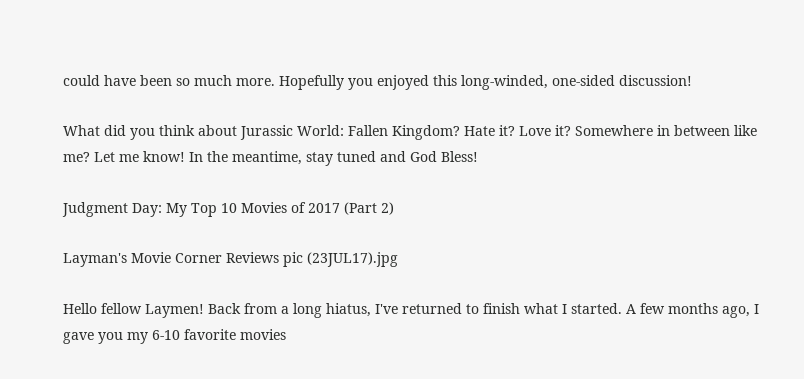could have been so much more. Hopefully you enjoyed this long-winded, one-sided discussion!

What did you think about Jurassic World: Fallen Kingdom? Hate it? Love it? Somewhere in between like me? Let me know! In the meantime, stay tuned and God Bless!

Judgment Day: My Top 10 Movies of 2017 (Part 2)

Layman's Movie Corner Reviews pic (23JUL17).jpg

Hello fellow Laymen! Back from a long hiatus, I've returned to finish what I started. A few months ago, I gave you my 6-10 favorite movies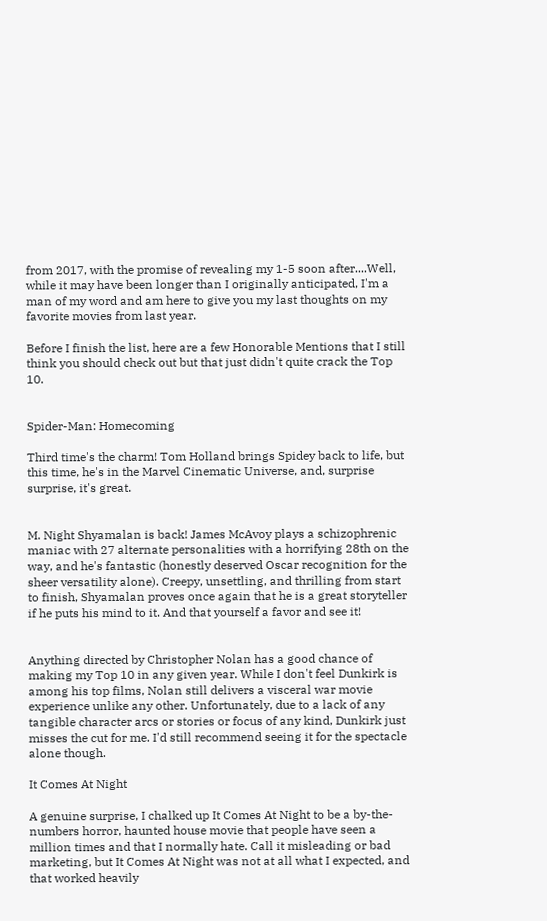from 2017, with the promise of revealing my 1-5 soon after....Well, while it may have been longer than I originally anticipated, I'm a man of my word and am here to give you my last thoughts on my favorite movies from last year.

Before I finish the list, here are a few Honorable Mentions that I still think you should check out but that just didn't quite crack the Top 10.


Spider-Man: Homecoming

Third time's the charm! Tom Holland brings Spidey back to life, but this time, he's in the Marvel Cinematic Universe, and, surprise surprise, it's great.


M. Night Shyamalan is back! James McAvoy plays a schizophrenic maniac with 27 alternate personalities with a horrifying 28th on the way, and he's fantastic (honestly deserved Oscar recognition for the sheer versatility alone). Creepy, unsettling, and thrilling from start to finish, Shyamalan proves once again that he is a great storyteller if he puts his mind to it. And that yourself a favor and see it!


Anything directed by Christopher Nolan has a good chance of making my Top 10 in any given year. While I don't feel Dunkirk is among his top films, Nolan still delivers a visceral war movie experience unlike any other. Unfortunately, due to a lack of any tangible character arcs or stories or focus of any kind, Dunkirk just misses the cut for me. I'd still recommend seeing it for the spectacle alone though.

It Comes At Night

A genuine surprise, I chalked up It Comes At Night to be a by-the-numbers horror, haunted house movie that people have seen a million times and that I normally hate. Call it misleading or bad marketing, but It Comes At Night was not at all what I expected, and that worked heavily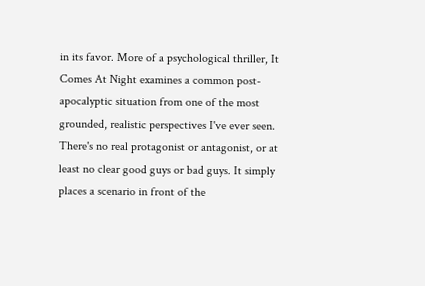in its favor. More of a psychological thriller, It Comes At Night examines a common post-apocalyptic situation from one of the most grounded, realistic perspectives I've ever seen. There's no real protagonist or antagonist, or at least no clear good guys or bad guys. It simply places a scenario in front of the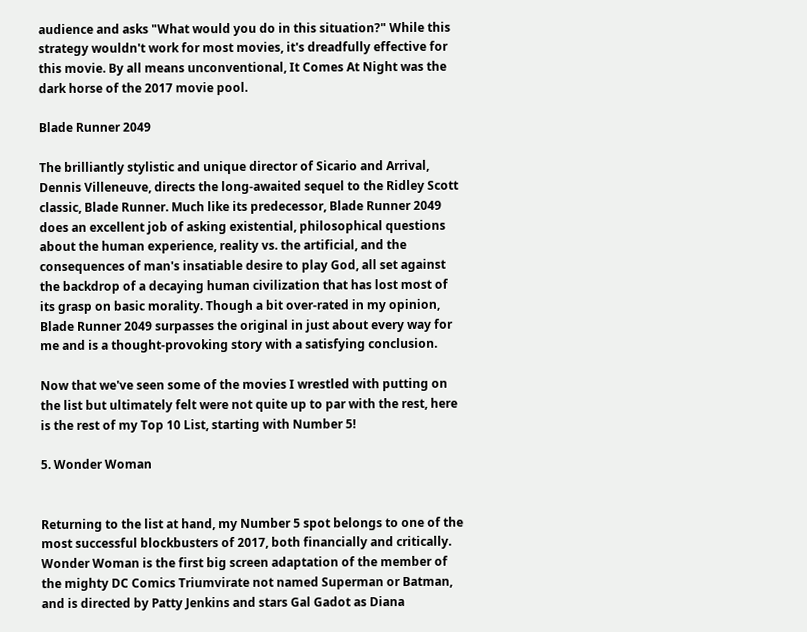audience and asks "What would you do in this situation?" While this strategy wouldn't work for most movies, it's dreadfully effective for this movie. By all means unconventional, It Comes At Night was the dark horse of the 2017 movie pool.

Blade Runner 2049

The brilliantly stylistic and unique director of Sicario and Arrival, Dennis Villeneuve, directs the long-awaited sequel to the Ridley Scott classic, Blade Runner. Much like its predecessor, Blade Runner 2049 does an excellent job of asking existential, philosophical questions about the human experience, reality vs. the artificial, and the consequences of man's insatiable desire to play God, all set against the backdrop of a decaying human civilization that has lost most of its grasp on basic morality. Though a bit over-rated in my opinion, Blade Runner 2049 surpasses the original in just about every way for me and is a thought-provoking story with a satisfying conclusion.

Now that we've seen some of the movies I wrestled with putting on the list but ultimately felt were not quite up to par with the rest, here is the rest of my Top 10 List, starting with Number 5!

5. Wonder Woman


Returning to the list at hand, my Number 5 spot belongs to one of the most successful blockbusters of 2017, both financially and critically. Wonder Woman is the first big screen adaptation of the member of the mighty DC Comics Triumvirate not named Superman or Batman, and is directed by Patty Jenkins and stars Gal Gadot as Diana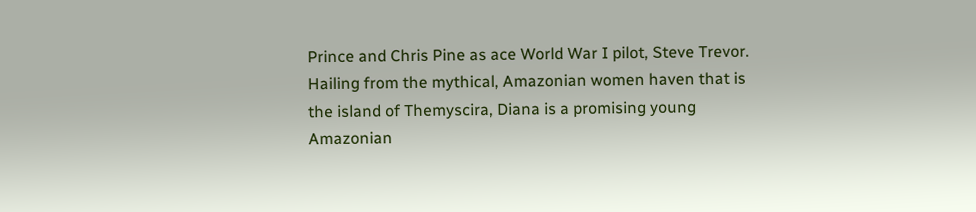Prince and Chris Pine as ace World War I pilot, Steve Trevor. Hailing from the mythical, Amazonian women haven that is the island of Themyscira, Diana is a promising young Amazonian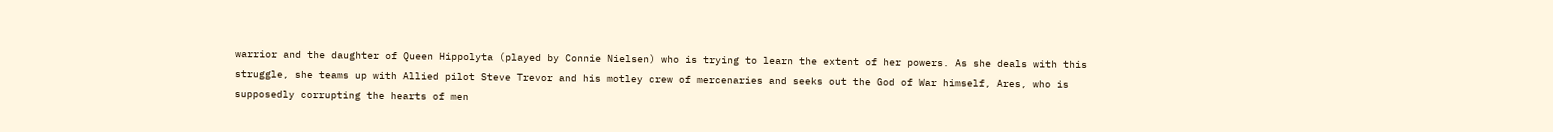warrior and the daughter of Queen Hippolyta (played by Connie Nielsen) who is trying to learn the extent of her powers. As she deals with this struggle, she teams up with Allied pilot Steve Trevor and his motley crew of mercenaries and seeks out the God of War himself, Ares, who is supposedly corrupting the hearts of men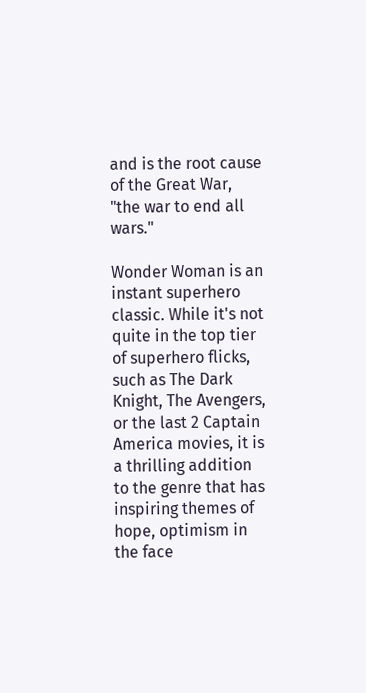and is the root cause of the Great War, "the war to end all wars."

Wonder Woman is an instant superhero classic. While it's not quite in the top tier of superhero flicks, such as The Dark Knight, The Avengers, or the last 2 Captain America movies, it is a thrilling addition to the genre that has inspiring themes of hope, optimism in the face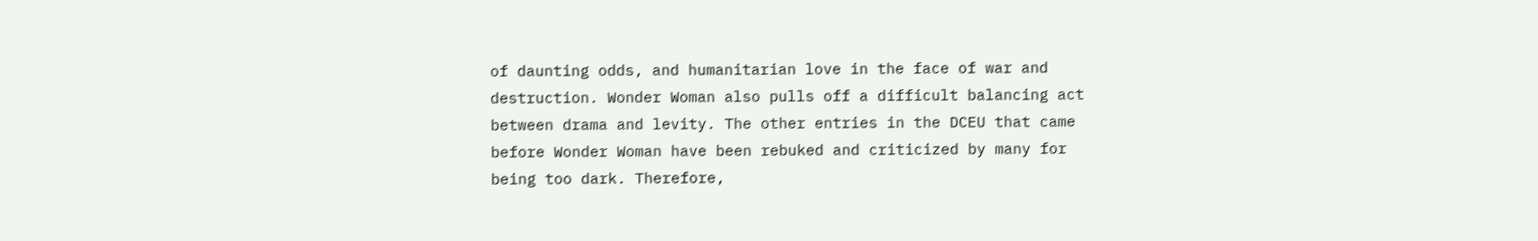of daunting odds, and humanitarian love in the face of war and destruction. Wonder Woman also pulls off a difficult balancing act between drama and levity. The other entries in the DCEU that came before Wonder Woman have been rebuked and criticized by many for being too dark. Therefore,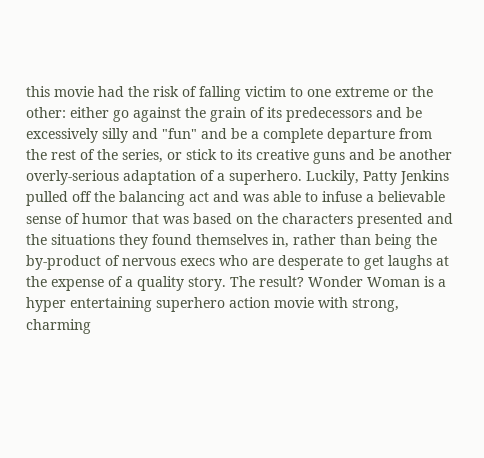this movie had the risk of falling victim to one extreme or the other: either go against the grain of its predecessors and be excessively silly and "fun" and be a complete departure from the rest of the series, or stick to its creative guns and be another overly-serious adaptation of a superhero. Luckily, Patty Jenkins pulled off the balancing act and was able to infuse a believable sense of humor that was based on the characters presented and the situations they found themselves in, rather than being the by-product of nervous execs who are desperate to get laughs at the expense of a quality story. The result? Wonder Woman is a hyper entertaining superhero action movie with strong, charming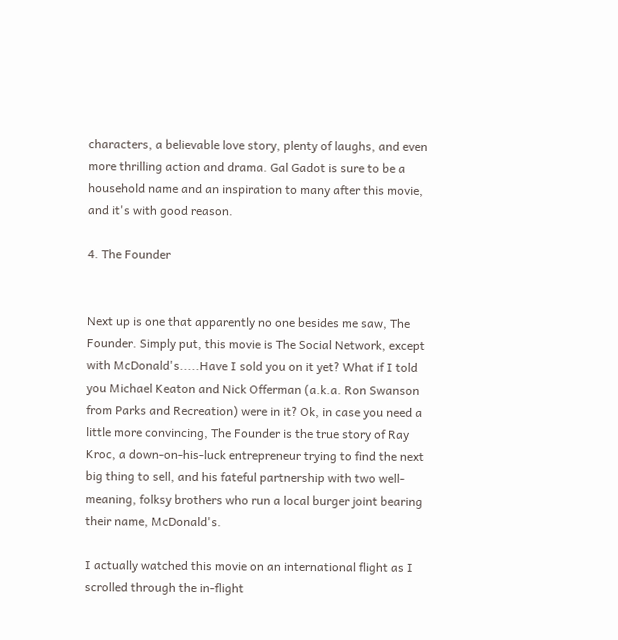characters, a believable love story, plenty of laughs, and even more thrilling action and drama. Gal Gadot is sure to be a household name and an inspiration to many after this movie, and it's with good reason.

4. The Founder


Next up is one that apparently no one besides me saw, The Founder. Simply put, this movie is The Social Network, except with McDonald's.....Have I sold you on it yet? What if I told you Michael Keaton and Nick Offerman (a.k.a. Ron Swanson from Parks and Recreation) were in it? Ok, in case you need a little more convincing, The Founder is the true story of Ray Kroc, a down-on-his-luck entrepreneur trying to find the next big thing to sell, and his fateful partnership with two well-meaning, folksy brothers who run a local burger joint bearing their name, McDonald's.

I actually watched this movie on an international flight as I scrolled through the in-flight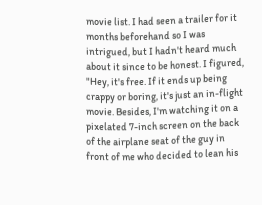movie list. I had seen a trailer for it months beforehand so I was intrigued, but I hadn't heard much about it since to be honest. I figured, "Hey, it's free. If it ends up being crappy or boring, it's just an in-flight movie. Besides, I'm watching it on a pixelated 7-inch screen on the back of the airplane seat of the guy in front of me who decided to lean his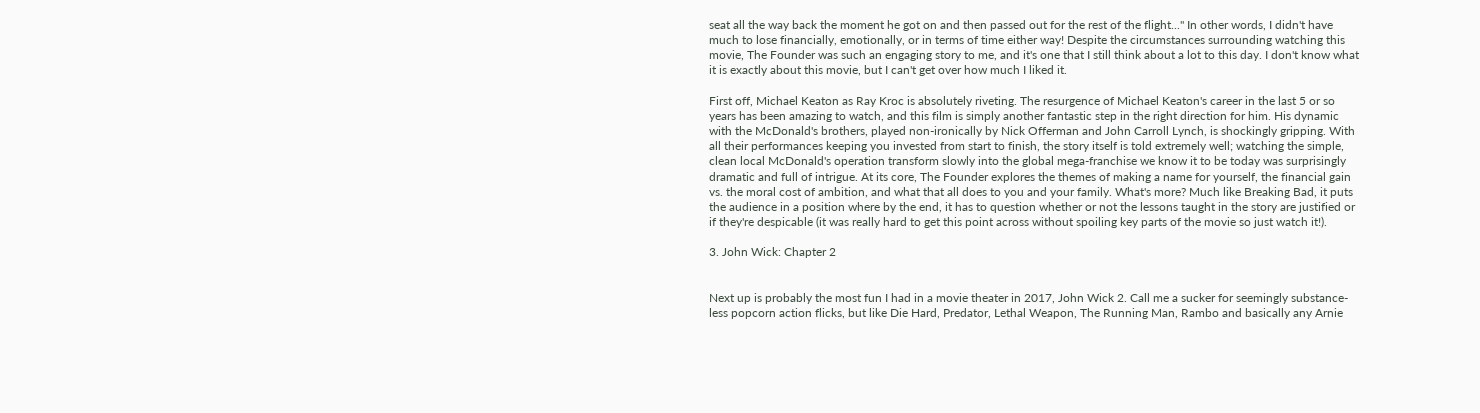seat all the way back the moment he got on and then passed out for the rest of the flight..." In other words, I didn't have much to lose financially, emotionally, or in terms of time either way! Despite the circumstances surrounding watching this movie, The Founder was such an engaging story to me, and it's one that I still think about a lot to this day. I don't know what it is exactly about this movie, but I can't get over how much I liked it.

First off, Michael Keaton as Ray Kroc is absolutely riveting. The resurgence of Michael Keaton's career in the last 5 or so years has been amazing to watch, and this film is simply another fantastic step in the right direction for him. His dynamic with the McDonald's brothers, played non-ironically by Nick Offerman and John Carroll Lynch, is shockingly gripping. With all their performances keeping you invested from start to finish, the story itself is told extremely well; watching the simple, clean local McDonald's operation transform slowly into the global mega-franchise we know it to be today was surprisingly dramatic and full of intrigue. At its core, The Founder explores the themes of making a name for yourself, the financial gain vs. the moral cost of ambition, and what that all does to you and your family. What's more? Much like Breaking Bad, it puts the audience in a position where by the end, it has to question whether or not the lessons taught in the story are justified or if they're despicable (it was really hard to get this point across without spoiling key parts of the movie so just watch it!).

3. John Wick: Chapter 2


Next up is probably the most fun I had in a movie theater in 2017, John Wick 2. Call me a sucker for seemingly substance-less popcorn action flicks, but like Die Hard, Predator, Lethal Weapon, The Running Man, Rambo and basically any Arnie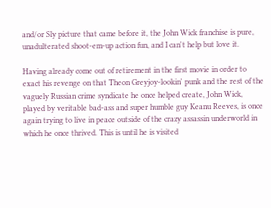and/or Sly picture that came before it, the John Wick franchise is pure, unadulterated shoot-em-up action fun, and I can't help but love it.

Having already come out of retirement in the first movie in order to exact his revenge on that Theon Greyjoy-lookin' punk and the rest of the vaguely Russian crime syndicate he once helped create, John Wick, played by veritable bad-ass and super humble guy Keanu Reeves, is once again trying to live in peace outside of the crazy assassin underworld in which he once thrived. This is until he is visited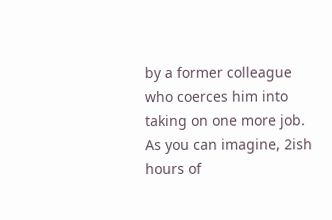by a former colleague who coerces him into taking on one more job. As you can imagine, 2ish hours of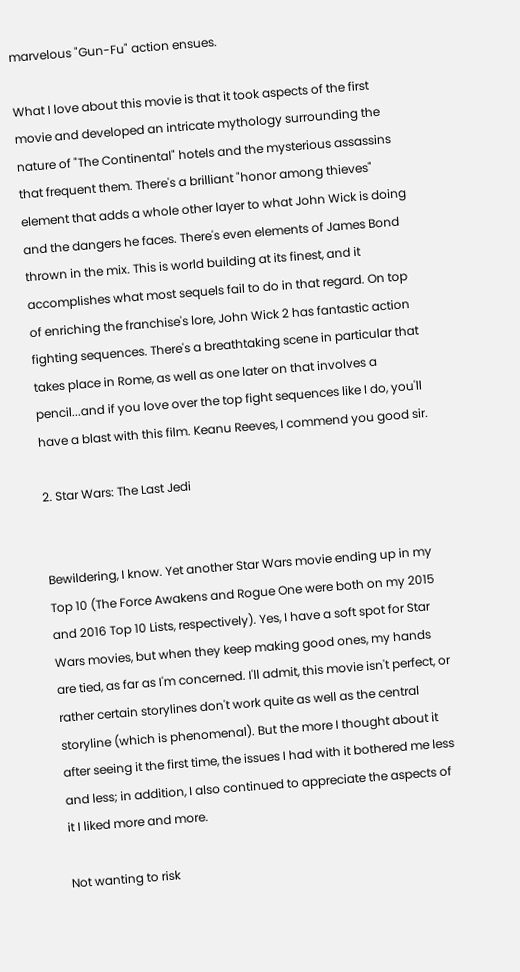marvelous "Gun-Fu" action ensues.

What I love about this movie is that it took aspects of the first movie and developed an intricate mythology surrounding the nature of "The Continental" hotels and the mysterious assassins that frequent them. There's a brilliant "honor among thieves" element that adds a whole other layer to what John Wick is doing and the dangers he faces. There's even elements of James Bond thrown in the mix. This is world building at its finest, and it accomplishes what most sequels fail to do in that regard. On top of enriching the franchise's lore, John Wick 2 has fantastic action fighting sequences. There's a breathtaking scene in particular that takes place in Rome, as well as one later on that involves a pencil...and if you love over the top fight sequences like I do, you'll have a blast with this film. Keanu Reeves, I commend you good sir.

2. Star Wars: The Last Jedi


Bewildering, I know. Yet another Star Wars movie ending up in my Top 10 (The Force Awakens and Rogue One were both on my 2015 and 2016 Top 10 Lists, respectively). Yes, I have a soft spot for Star Wars movies, but when they keep making good ones, my hands are tied, as far as I'm concerned. I'll admit, this movie isn't perfect, or rather certain storylines don't work quite as well as the central storyline (which is phenomenal). But the more I thought about it after seeing it the first time, the issues I had with it bothered me less and less; in addition, I also continued to appreciate the aspects of it I liked more and more.

Not wanting to risk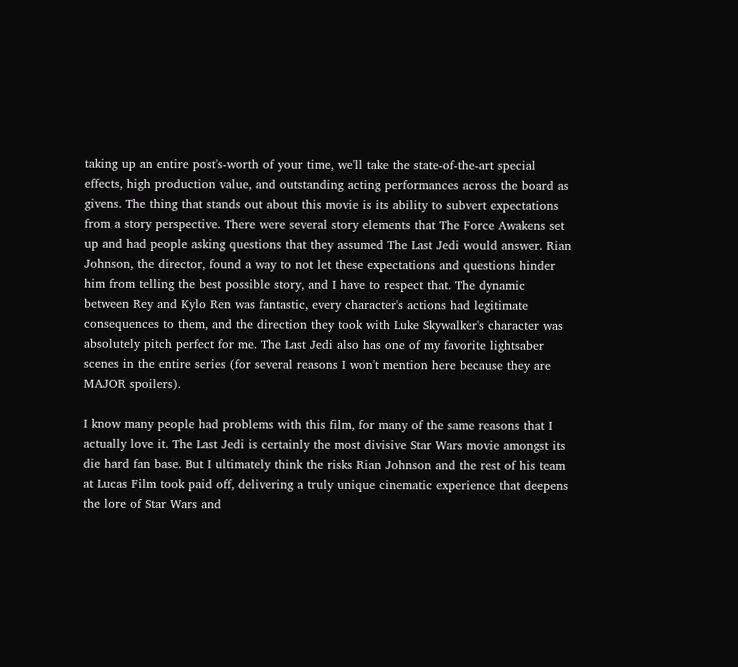taking up an entire post's-worth of your time, we'll take the state-of-the-art special effects, high production value, and outstanding acting performances across the board as givens. The thing that stands out about this movie is its ability to subvert expectations from a story perspective. There were several story elements that The Force Awakens set up and had people asking questions that they assumed The Last Jedi would answer. Rian Johnson, the director, found a way to not let these expectations and questions hinder him from telling the best possible story, and I have to respect that. The dynamic between Rey and Kylo Ren was fantastic, every character's actions had legitimate consequences to them, and the direction they took with Luke Skywalker's character was absolutely pitch perfect for me. The Last Jedi also has one of my favorite lightsaber scenes in the entire series (for several reasons I won't mention here because they are MAJOR spoilers).

I know many people had problems with this film, for many of the same reasons that I actually love it. The Last Jedi is certainly the most divisive Star Wars movie amongst its die hard fan base. But I ultimately think the risks Rian Johnson and the rest of his team at Lucas Film took paid off, delivering a truly unique cinematic experience that deepens the lore of Star Wars and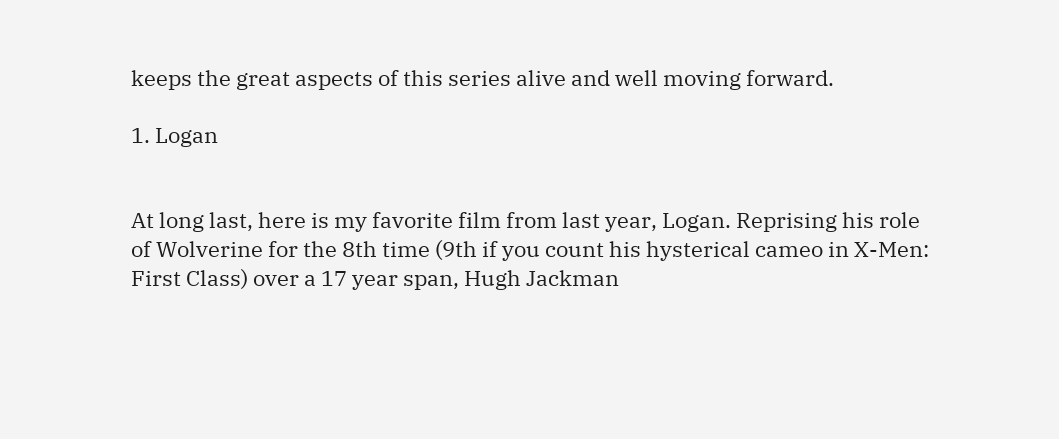keeps the great aspects of this series alive and well moving forward.

1. Logan


At long last, here is my favorite film from last year, Logan. Reprising his role of Wolverine for the 8th time (9th if you count his hysterical cameo in X-Men: First Class) over a 17 year span, Hugh Jackman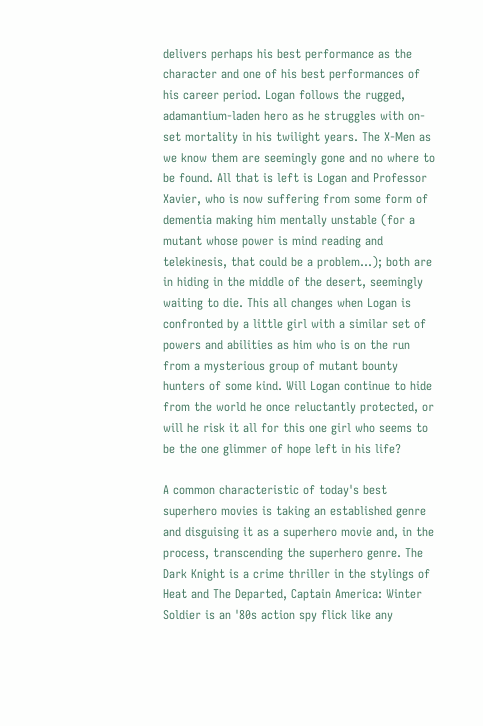delivers perhaps his best performance as the character and one of his best performances of his career period. Logan follows the rugged, adamantium-laden hero as he struggles with on-set mortality in his twilight years. The X-Men as we know them are seemingly gone and no where to be found. All that is left is Logan and Professor Xavier, who is now suffering from some form of dementia making him mentally unstable (for a mutant whose power is mind reading and telekinesis, that could be a problem...); both are in hiding in the middle of the desert, seemingly waiting to die. This all changes when Logan is confronted by a little girl with a similar set of powers and abilities as him who is on the run from a mysterious group of mutant bounty hunters of some kind. Will Logan continue to hide from the world he once reluctantly protected, or will he risk it all for this one girl who seems to be the one glimmer of hope left in his life?

A common characteristic of today's best superhero movies is taking an established genre and disguising it as a superhero movie and, in the process, transcending the superhero genre. The Dark Knight is a crime thriller in the stylings of Heat and The Departed, Captain America: Winter Soldier is an '80s action spy flick like any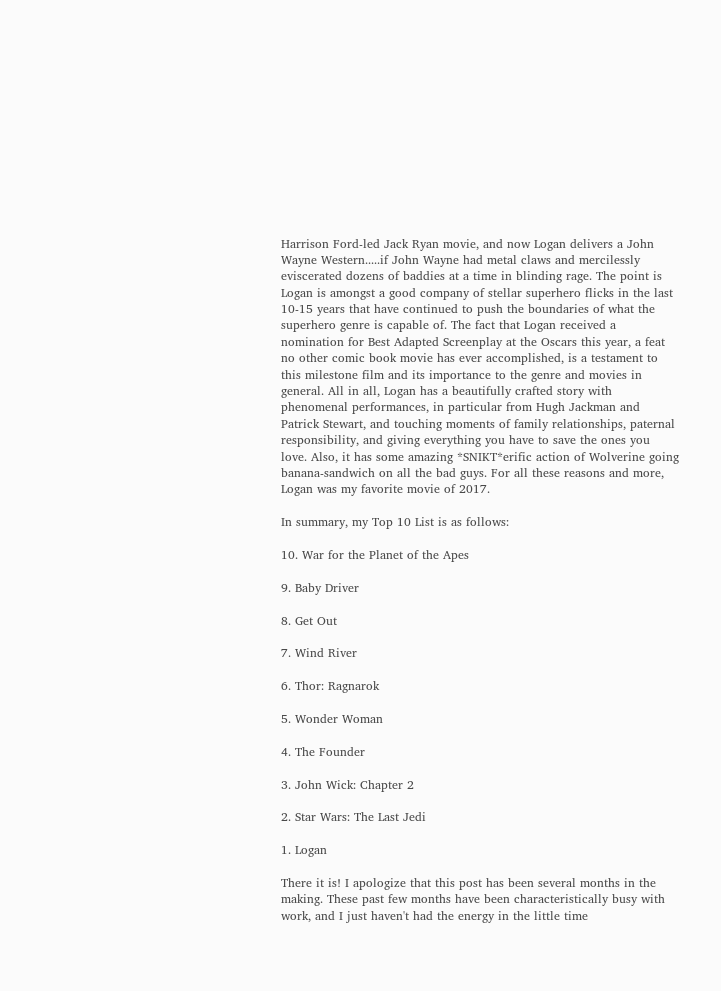Harrison Ford-led Jack Ryan movie, and now Logan delivers a John Wayne Western.....if John Wayne had metal claws and mercilessly eviscerated dozens of baddies at a time in blinding rage. The point is Logan is amongst a good company of stellar superhero flicks in the last 10-15 years that have continued to push the boundaries of what the superhero genre is capable of. The fact that Logan received a nomination for Best Adapted Screenplay at the Oscars this year, a feat no other comic book movie has ever accomplished, is a testament to this milestone film and its importance to the genre and movies in general. All in all, Logan has a beautifully crafted story with phenomenal performances, in particular from Hugh Jackman and Patrick Stewart, and touching moments of family relationships, paternal responsibility, and giving everything you have to save the ones you love. Also, it has some amazing *SNIKT*erific action of Wolverine going banana-sandwich on all the bad guys. For all these reasons and more, Logan was my favorite movie of 2017.

In summary, my Top 10 List is as follows:

10. War for the Planet of the Apes

9. Baby Driver

8. Get Out

7. Wind River

6. Thor: Ragnarok

5. Wonder Woman

4. The Founder

3. John Wick: Chapter 2

2. Star Wars: The Last Jedi

1. Logan

There it is! I apologize that this post has been several months in the making. These past few months have been characteristically busy with work, and I just haven't had the energy in the little time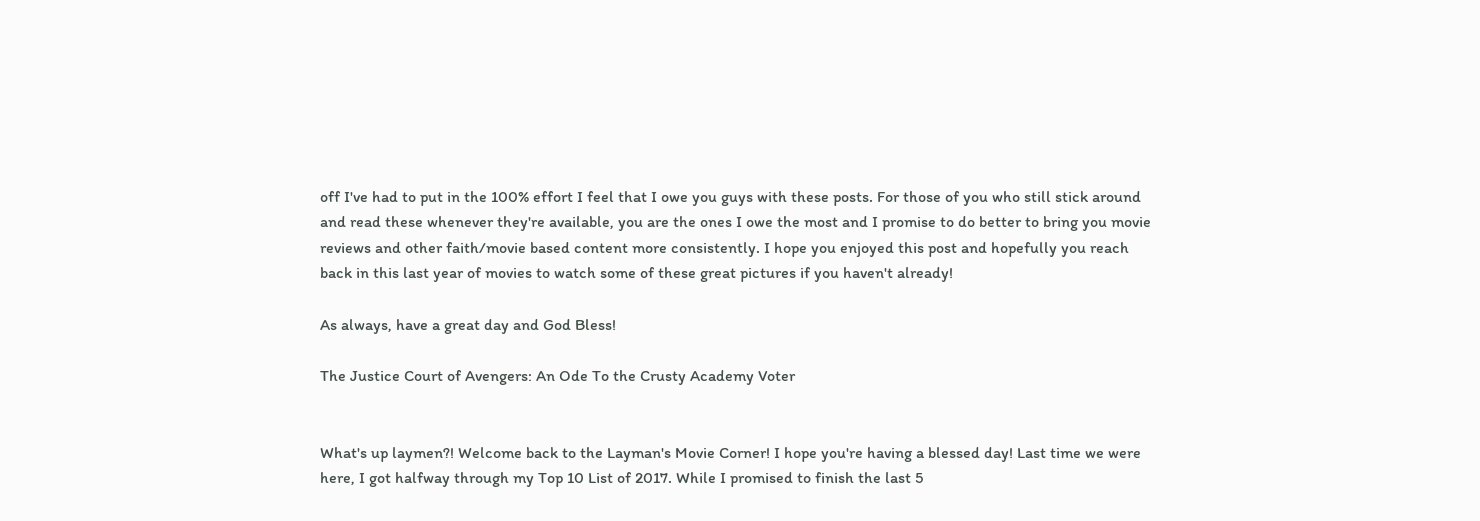off I've had to put in the 100% effort I feel that I owe you guys with these posts. For those of you who still stick around and read these whenever they're available, you are the ones I owe the most and I promise to do better to bring you movie reviews and other faith/movie based content more consistently. I hope you enjoyed this post and hopefully you reach back in this last year of movies to watch some of these great pictures if you haven't already!

As always, have a great day and God Bless!

The Justice Court of Avengers: An Ode To the Crusty Academy Voter


What's up laymen?! Welcome back to the Layman's Movie Corner! I hope you're having a blessed day! Last time we were here, I got halfway through my Top 10 List of 2017. While I promised to finish the last 5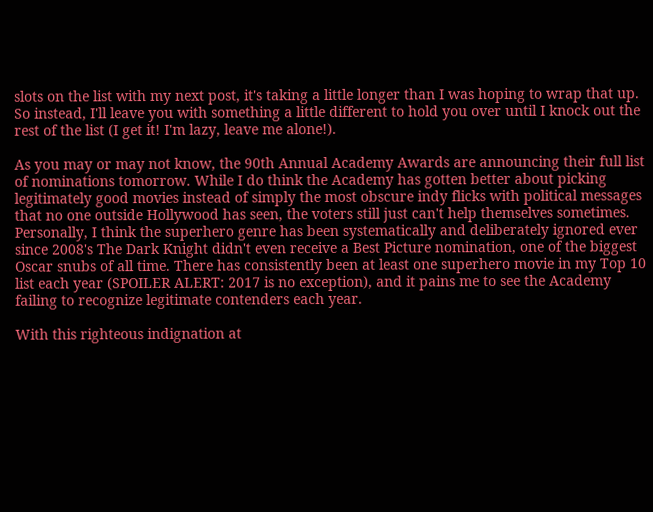slots on the list with my next post, it's taking a little longer than I was hoping to wrap that up. So instead, I'll leave you with something a little different to hold you over until I knock out the rest of the list (I get it! I'm lazy, leave me alone!).

As you may or may not know, the 90th Annual Academy Awards are announcing their full list of nominations tomorrow. While I do think the Academy has gotten better about picking legitimately good movies instead of simply the most obscure indy flicks with political messages that no one outside Hollywood has seen, the voters still just can't help themselves sometimes. Personally, I think the superhero genre has been systematically and deliberately ignored ever since 2008's The Dark Knight didn't even receive a Best Picture nomination, one of the biggest Oscar snubs of all time. There has consistently been at least one superhero movie in my Top 10 list each year (SPOILER ALERT: 2017 is no exception), and it pains me to see the Academy failing to recognize legitimate contenders each year.

With this righteous indignation at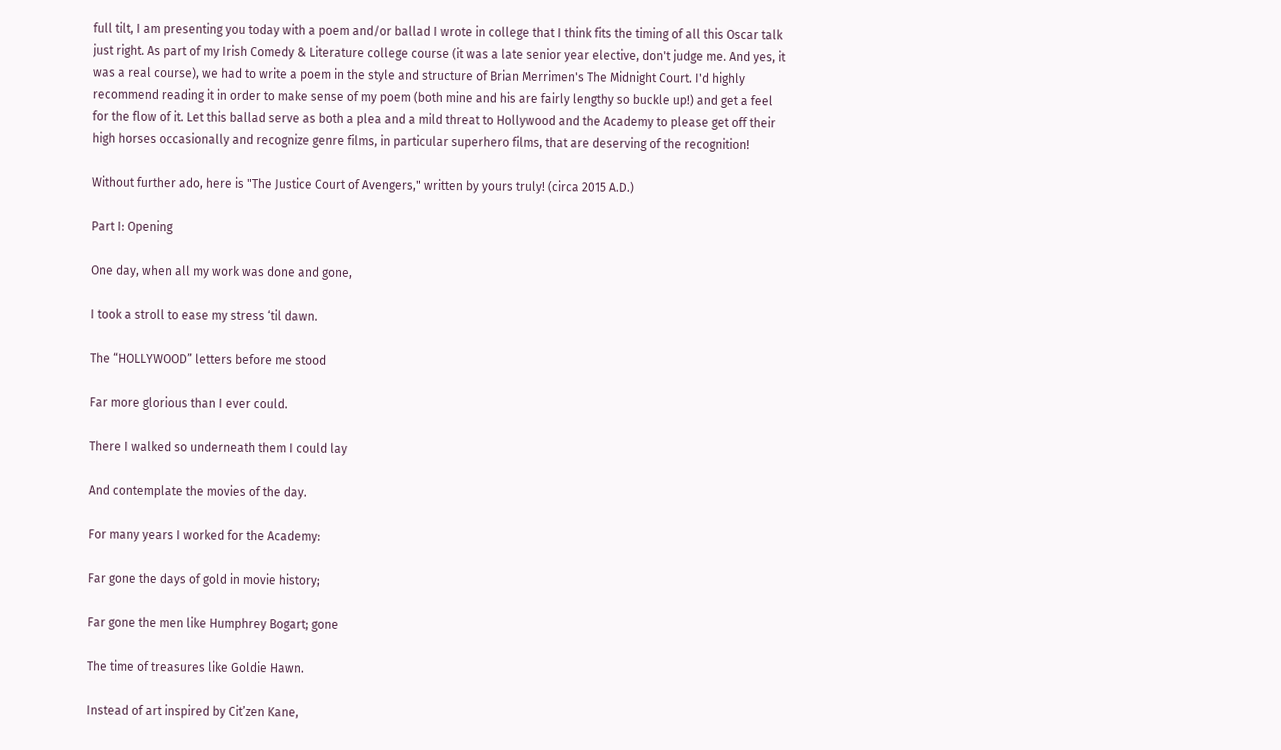full tilt, I am presenting you today with a poem and/or ballad I wrote in college that I think fits the timing of all this Oscar talk just right. As part of my Irish Comedy & Literature college course (it was a late senior year elective, don't judge me. And yes, it was a real course), we had to write a poem in the style and structure of Brian Merrimen's The Midnight Court. I'd highly recommend reading it in order to make sense of my poem (both mine and his are fairly lengthy so buckle up!) and get a feel for the flow of it. Let this ballad serve as both a plea and a mild threat to Hollywood and the Academy to please get off their high horses occasionally and recognize genre films, in particular superhero films, that are deserving of the recognition!

Without further ado, here is "The Justice Court of Avengers," written by yours truly! (circa 2015 A.D.)

Part I: Opening

One day, when all my work was done and gone,

I took a stroll to ease my stress ‘til dawn.

The “HOLLYWOOD” letters before me stood

Far more glorious than I ever could.

There I walked so underneath them I could lay

And contemplate the movies of the day.

For many years I worked for the Academy:

Far gone the days of gold in movie history;

Far gone the men like Humphrey Bogart; gone

The time of treasures like Goldie Hawn.

Instead of art inspired by Cit’zen Kane,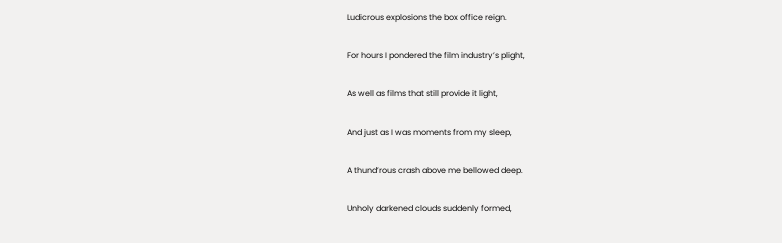Ludicrous explosions the box office reign.

For hours I pondered the film industry’s plight,

As well as films that still provide it light,

And just as I was moments from my sleep,

A thund’rous crash above me bellowed deep.

Unholy darkened clouds suddenly formed,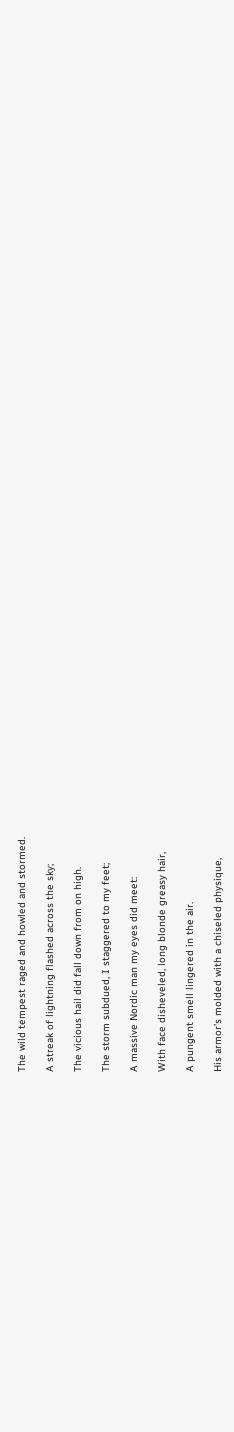The wild tempest raged and howled and stormed.

A streak of lightning flashed across the sky;

The vicious hail did fall down from on high.

The storm subdued, I staggered to my feet;

A massive Nordic man my eyes did meet:

With face disheveled, long blonde greasy hair,

A pungent smell lingered in the air.

His armor’s molded with a chiseled physique,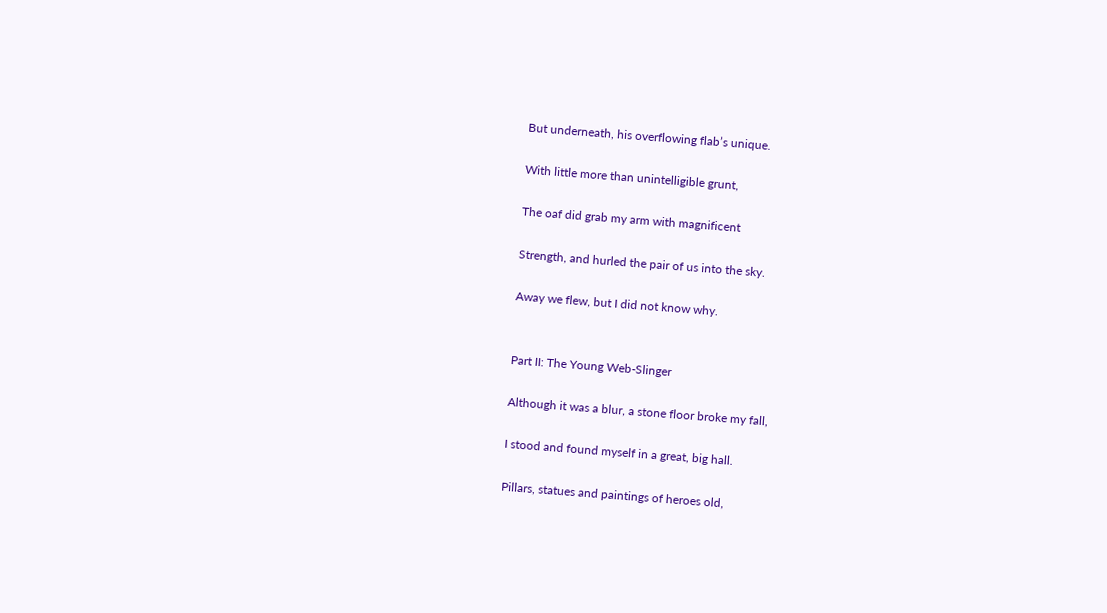But underneath, his overflowing flab’s unique.

With little more than unintelligible grunt,

The oaf did grab my arm with magnificent

Strength, and hurled the pair of us into the sky.

Away we flew, but I did not know why.


Part II: The Young Web-Slinger

Although it was a blur, a stone floor broke my fall,

I stood and found myself in a great, big hall.

Pillars, statues and paintings of heroes old,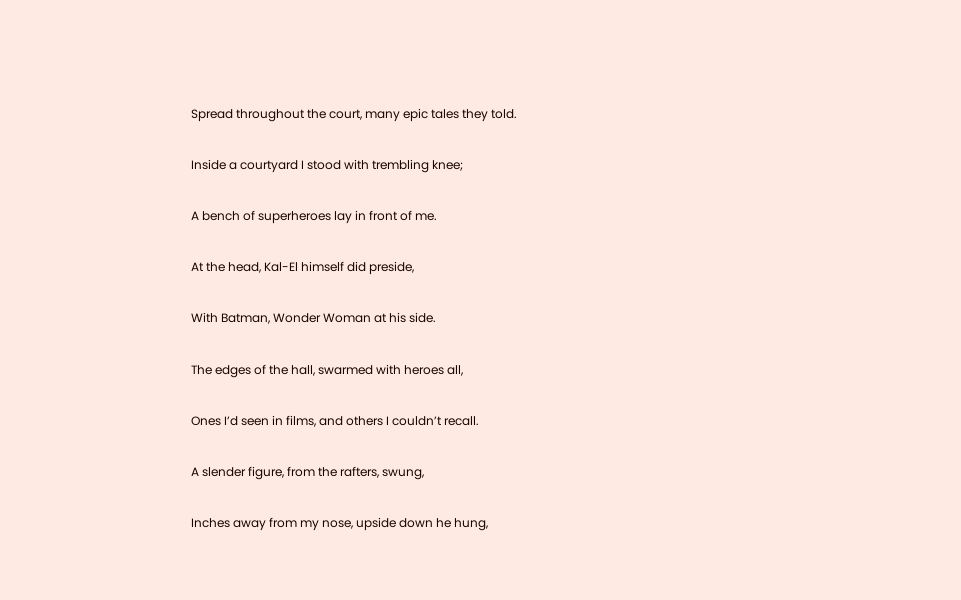Spread throughout the court, many epic tales they told.

Inside a courtyard I stood with trembling knee;

A bench of superheroes lay in front of me.

At the head, Kal-El himself did preside,

With Batman, Wonder Woman at his side.

The edges of the hall, swarmed with heroes all,

Ones I’d seen in films, and others I couldn’t recall.

A slender figure, from the rafters, swung,

Inches away from my nose, upside down he hung,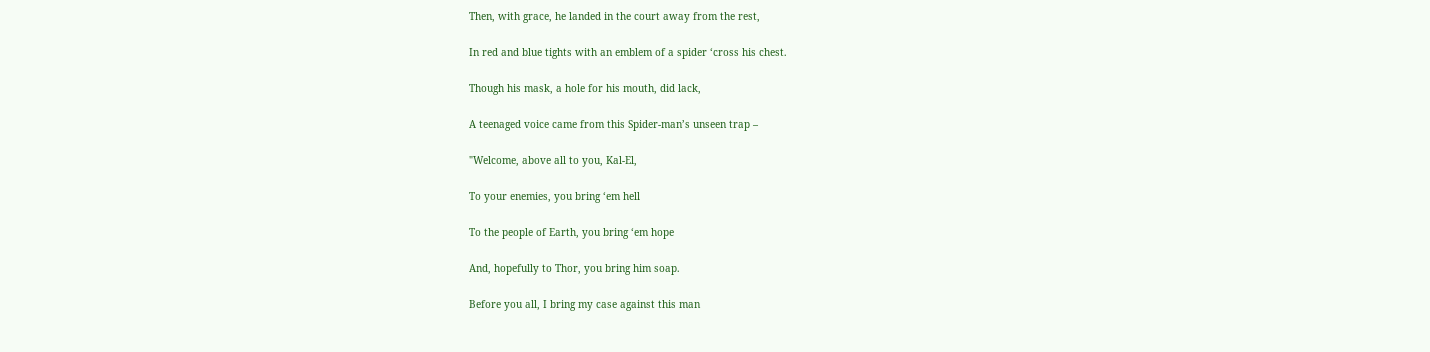Then, with grace, he landed in the court away from the rest,

In red and blue tights with an emblem of a spider ‘cross his chest.

Though his mask, a hole for his mouth, did lack,

A teenaged voice came from this Spider-man’s unseen trap –

"Welcome, above all to you, Kal-El,

To your enemies, you bring ‘em hell

To the people of Earth, you bring ‘em hope

And, hopefully to Thor, you bring him soap.

Before you all, I bring my case against this man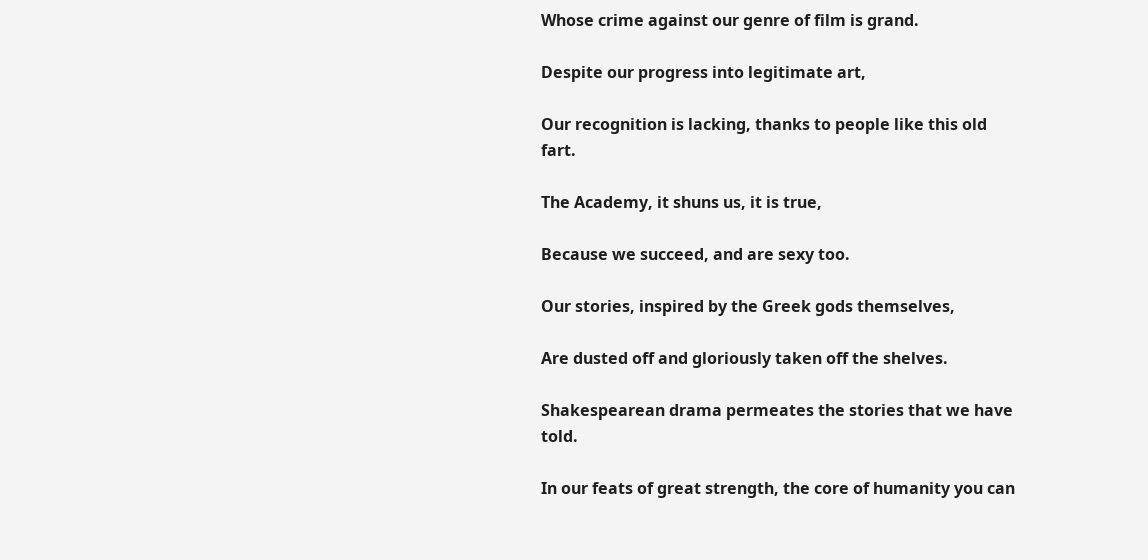Whose crime against our genre of film is grand.

Despite our progress into legitimate art,

Our recognition is lacking, thanks to people like this old fart.

The Academy, it shuns us, it is true,

Because we succeed, and are sexy too.

Our stories, inspired by the Greek gods themselves,

Are dusted off and gloriously taken off the shelves.

Shakespearean drama permeates the stories that we have told.

In our feats of great strength, the core of humanity you can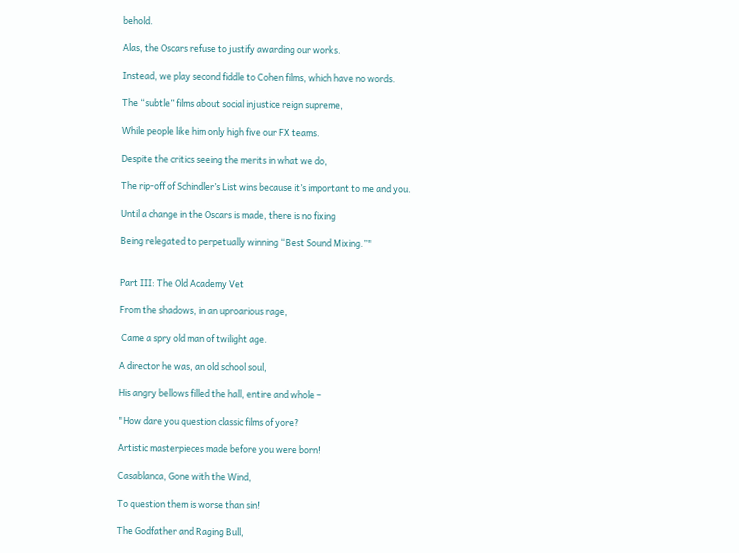behold.

Alas, the Oscars refuse to justify awarding our works.

Instead, we play second fiddle to Cohen films, which have no words.

The “subtle” films about social injustice reign supreme,

While people like him only high five our FX teams.

Despite the critics seeing the merits in what we do,

The rip-off of Schindler’s List wins because it’s important to me and you.

Until a change in the Oscars is made, there is no fixing

Being relegated to perpetually winning “Best Sound Mixing.”"


Part III: The Old Academy Vet

From the shadows, in an uproarious rage,

 Came a spry old man of twilight age.

A director he was, an old school soul,

His angry bellows filled the hall, entire and whole –

"How dare you question classic films of yore?

Artistic masterpieces made before you were born!

Casablanca, Gone with the Wind,

To question them is worse than sin!

The Godfather and Raging Bull,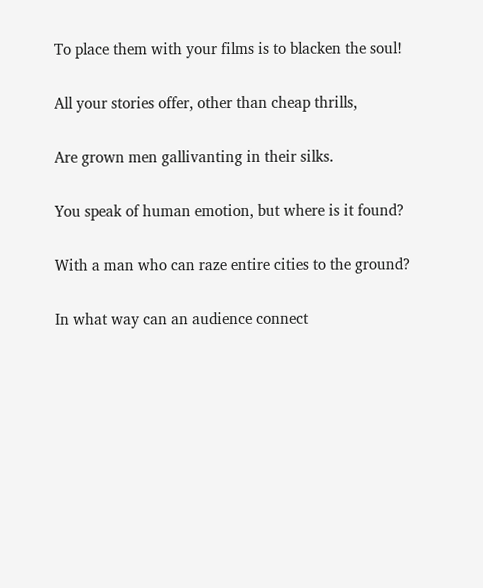To place them with your films is to blacken the soul!

All your stories offer, other than cheap thrills,

Are grown men gallivanting in their silks.

You speak of human emotion, but where is it found?

With a man who can raze entire cities to the ground?

In what way can an audience connect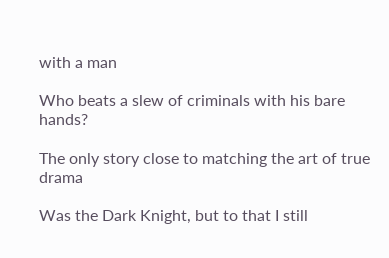with a man

Who beats a slew of criminals with his bare hands?

The only story close to matching the art of true drama

Was the Dark Knight, but to that I still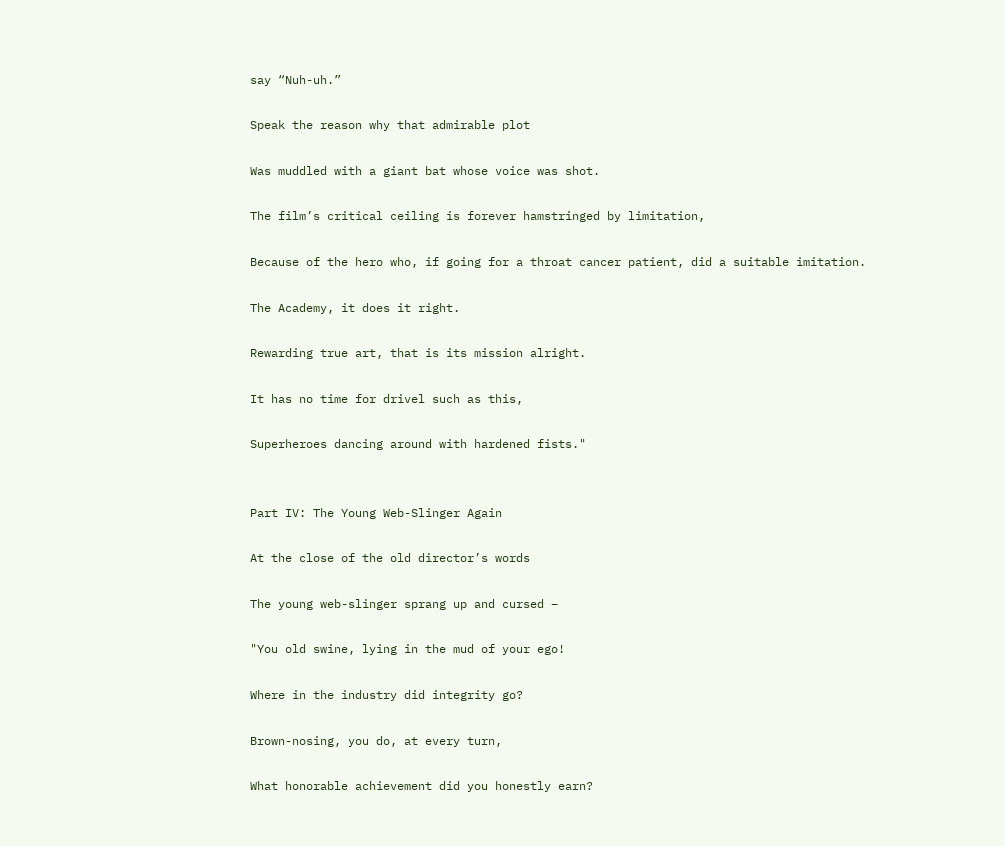say “Nuh-uh.”

Speak the reason why that admirable plot

Was muddled with a giant bat whose voice was shot.

The film’s critical ceiling is forever hamstringed by limitation,

Because of the hero who, if going for a throat cancer patient, did a suitable imitation.

The Academy, it does it right.

Rewarding true art, that is its mission alright.

It has no time for drivel such as this,

Superheroes dancing around with hardened fists."


Part IV: The Young Web-Slinger Again

At the close of the old director’s words

The young web-slinger sprang up and cursed –

"You old swine, lying in the mud of your ego!

Where in the industry did integrity go?

Brown-nosing, you do, at every turn,

What honorable achievement did you honestly earn?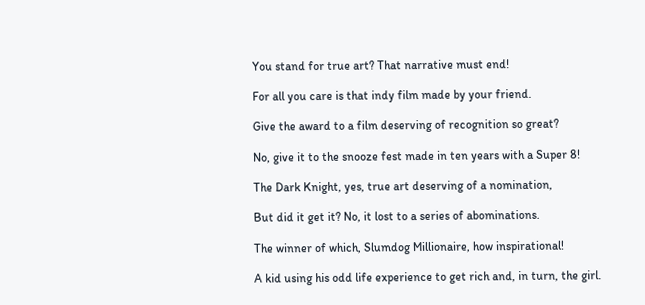You stand for true art? That narrative must end!

For all you care is that indy film made by your friend.

Give the award to a film deserving of recognition so great?

No, give it to the snooze fest made in ten years with a Super 8!

The Dark Knight, yes, true art deserving of a nomination,

But did it get it? No, it lost to a series of abominations.

The winner of which, Slumdog Millionaire, how inspirational!

A kid using his odd life experience to get rich and, in turn, the girl.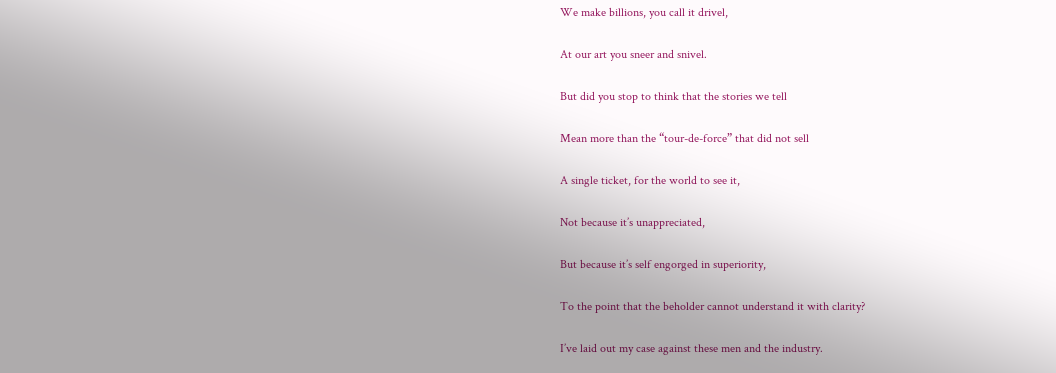We make billions, you call it drivel,

At our art you sneer and snivel.

But did you stop to think that the stories we tell

Mean more than the “tour-de-force” that did not sell

A single ticket, for the world to see it,

Not because it’s unappreciated,

But because it’s self engorged in superiority,

To the point that the beholder cannot understand it with clarity?

I’ve laid out my case against these men and the industry.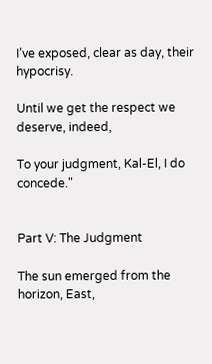I’ve exposed, clear as day, their hypocrisy.

Until we get the respect we deserve, indeed,

To your judgment, Kal-El, I do concede."


Part V: The Judgment

The sun emerged from the horizon, East,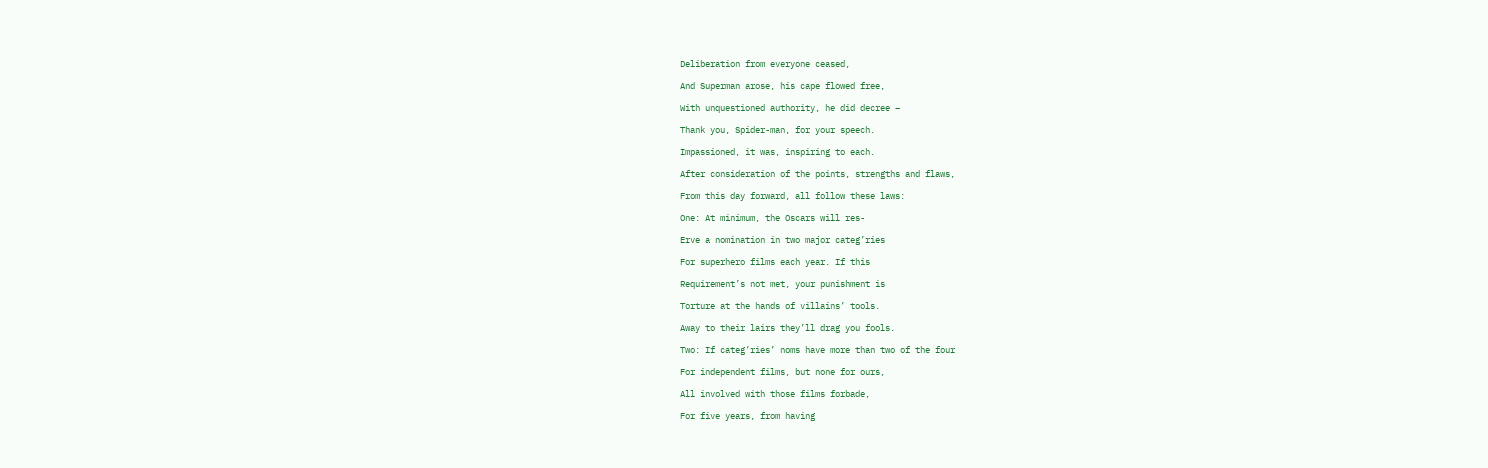Deliberation from everyone ceased,

And Superman arose, his cape flowed free,

With unquestioned authority, he did decree –

Thank you, Spider-man, for your speech.

Impassioned, it was, inspiring to each.

After consideration of the points, strengths and flaws,

From this day forward, all follow these laws:

One: At minimum, the Oscars will res-

Erve a nomination in two major categ’ries

For superhero films each year. If this

Requirement’s not met, your punishment is

Torture at the hands of villains’ tools.

Away to their lairs they’ll drag you fools.

Two: If categ’ries’ noms have more than two of the four

For independent films, but none for ours,

All involved with those films forbade,

For five years, from having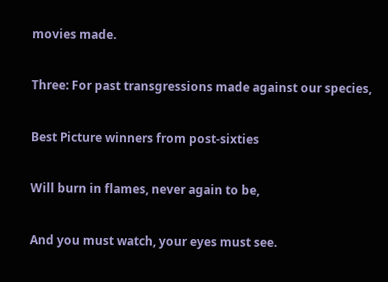movies made.

Three: For past transgressions made against our species,

Best Picture winners from post-sixties

Will burn in flames, never again to be,

And you must watch, your eyes must see.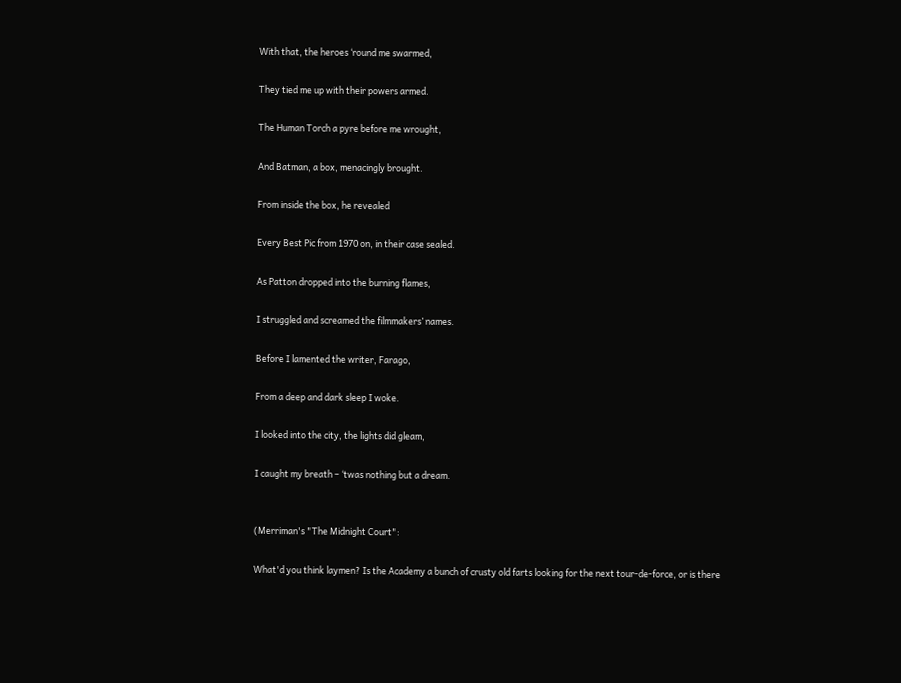With that, the heroes ‘round me swarmed,

They tied me up with their powers armed.

The Human Torch a pyre before me wrought,

And Batman, a box, menacingly brought.

From inside the box, he revealed

Every Best Pic from 1970 on, in their case sealed.

As Patton dropped into the burning flames,

I struggled and screamed the filmmakers’ names.

Before I lamented the writer, Farago,

From a deep and dark sleep I woke.

I looked into the city, the lights did gleam,

I caught my breath – ‘twas nothing but a dream.


(Merriman's "The Midnight Court":

What'd you think laymen? Is the Academy a bunch of crusty old farts looking for the next tour-de-force, or is there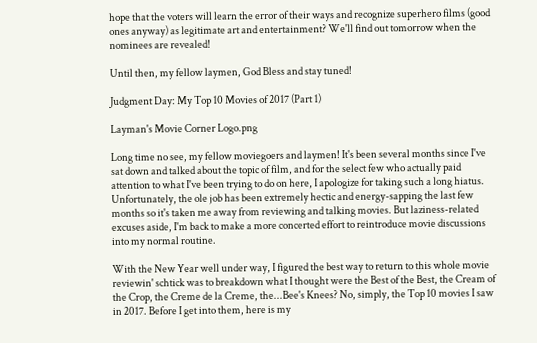hope that the voters will learn the error of their ways and recognize superhero films (good ones anyway) as legitimate art and entertainment? We'll find out tomorrow when the nominees are revealed!

Until then, my fellow laymen, God Bless and stay tuned!

Judgment Day: My Top 10 Movies of 2017 (Part 1)

Layman's Movie Corner Logo.png

Long time no see, my fellow moviegoers and laymen! It's been several months since I've sat down and talked about the topic of film, and for the select few who actually paid attention to what I've been trying to do on here, I apologize for taking such a long hiatus. Unfortunately, the ole job has been extremely hectic and energy-sapping the last few months so it's taken me away from reviewing and talking movies. But laziness-related excuses aside, I'm back to make a more concerted effort to reintroduce movie discussions into my normal routine.

With the New Year well under way, I figured the best way to return to this whole movie reviewin' schtick was to breakdown what I thought were the Best of the Best, the Cream of the Crop, the Creme de la Creme, the...Bee's Knees? No, simply, the Top 10 movies I saw in 2017. Before I get into them, here is my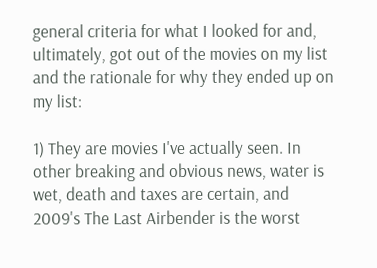general criteria for what I looked for and, ultimately, got out of the movies on my list and the rationale for why they ended up on my list:

1) They are movies I've actually seen. In other breaking and obvious news, water is wet, death and taxes are certain, and 2009's The Last Airbender is the worst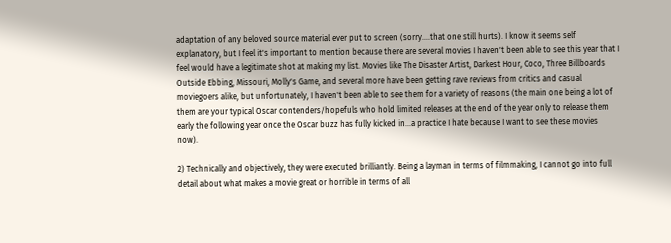adaptation of any beloved source material ever put to screen (sorry....that one still hurts). I know it seems self explanatory, but I feel it's important to mention because there are several movies I haven't been able to see this year that I feel would have a legitimate shot at making my list. Movies like The Disaster Artist, Darkest Hour, Coco, Three Billboards Outside Ebbing, Missouri, Molly's Game, and several more have been getting rave reviews from critics and casual moviegoers alike, but unfortunately, I haven't been able to see them for a variety of reasons (the main one being a lot of them are your typical Oscar contenders/hopefuls who hold limited releases at the end of the year only to release them early the following year once the Oscar buzz has fully kicked in...a practice I hate because I want to see these movies now).

2) Technically and objectively, they were executed brilliantly. Being a layman in terms of filmmaking, I cannot go into full detail about what makes a movie great or horrible in terms of all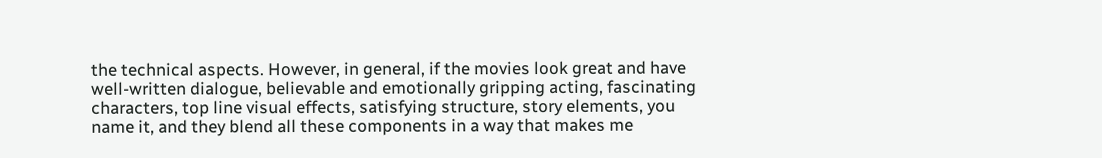the technical aspects. However, in general, if the movies look great and have well-written dialogue, believable and emotionally gripping acting, fascinating characters, top line visual effects, satisfying structure, story elements, you name it, and they blend all these components in a way that makes me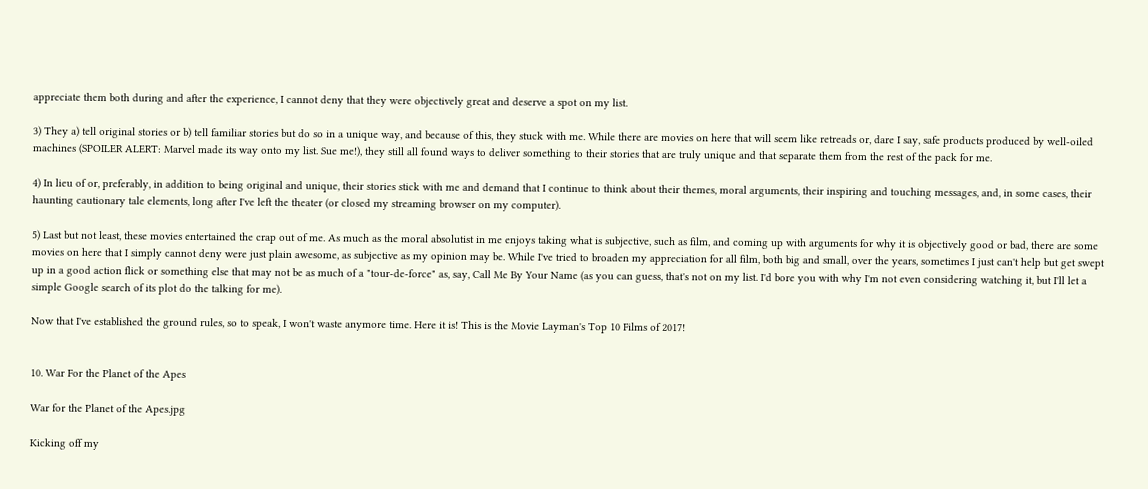appreciate them both during and after the experience, I cannot deny that they were objectively great and deserve a spot on my list.

3) They a) tell original stories or b) tell familiar stories but do so in a unique way, and because of this, they stuck with me. While there are movies on here that will seem like retreads or, dare I say, safe products produced by well-oiled machines (SPOILER ALERT: Marvel made its way onto my list. Sue me!), they still all found ways to deliver something to their stories that are truly unique and that separate them from the rest of the pack for me.

4) In lieu of or, preferably, in addition to being original and unique, their stories stick with me and demand that I continue to think about their themes, moral arguments, their inspiring and touching messages, and, in some cases, their haunting cautionary tale elements, long after I've left the theater (or closed my streaming browser on my computer).

5) Last but not least, these movies entertained the crap out of me. As much as the moral absolutist in me enjoys taking what is subjective, such as film, and coming up with arguments for why it is objectively good or bad, there are some movies on here that I simply cannot deny were just plain awesome, as subjective as my opinion may be. While I've tried to broaden my appreciation for all film, both big and small, over the years, sometimes I just can't help but get swept up in a good action flick or something else that may not be as much of a "tour-de-force" as, say, Call Me By Your Name (as you can guess, that's not on my list. I'd bore you with why I'm not even considering watching it, but I'll let a simple Google search of its plot do the talking for me).

Now that I've established the ground rules, so to speak, I won't waste anymore time. Here it is! This is the Movie Layman's Top 10 Films of 2017!


10. War For the Planet of the Apes

War for the Planet of the Apes.jpg

Kicking off my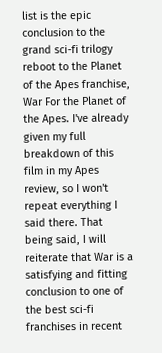list is the epic conclusion to the grand sci-fi trilogy reboot to the Planet of the Apes franchise, War For the Planet of the Apes. I've already given my full breakdown of this film in my Apes review, so I won't repeat everything I said there. That being said, I will reiterate that War is a satisfying and fitting conclusion to one of the best sci-fi franchises in recent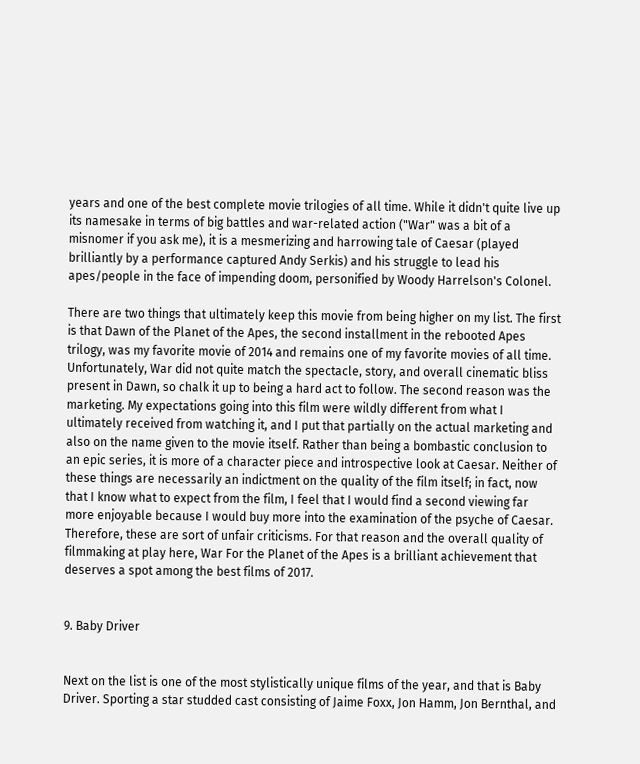years and one of the best complete movie trilogies of all time. While it didn't quite live up its namesake in terms of big battles and war-related action ("War" was a bit of a misnomer if you ask me), it is a mesmerizing and harrowing tale of Caesar (played brilliantly by a performance captured Andy Serkis) and his struggle to lead his apes/people in the face of impending doom, personified by Woody Harrelson's Colonel.

There are two things that ultimately keep this movie from being higher on my list. The first is that Dawn of the Planet of the Apes, the second installment in the rebooted Apes trilogy, was my favorite movie of 2014 and remains one of my favorite movies of all time. Unfortunately, War did not quite match the spectacle, story, and overall cinematic bliss present in Dawn, so chalk it up to being a hard act to follow. The second reason was the marketing. My expectations going into this film were wildly different from what I ultimately received from watching it, and I put that partially on the actual marketing and also on the name given to the movie itself. Rather than being a bombastic conclusion to an epic series, it is more of a character piece and introspective look at Caesar. Neither of these things are necessarily an indictment on the quality of the film itself; in fact, now that I know what to expect from the film, I feel that I would find a second viewing far more enjoyable because I would buy more into the examination of the psyche of Caesar. Therefore, these are sort of unfair criticisms. For that reason and the overall quality of filmmaking at play here, War For the Planet of the Apes is a brilliant achievement that deserves a spot among the best films of 2017.


9. Baby Driver


Next on the list is one of the most stylistically unique films of the year, and that is Baby Driver. Sporting a star studded cast consisting of Jaime Foxx, Jon Hamm, Jon Bernthal, and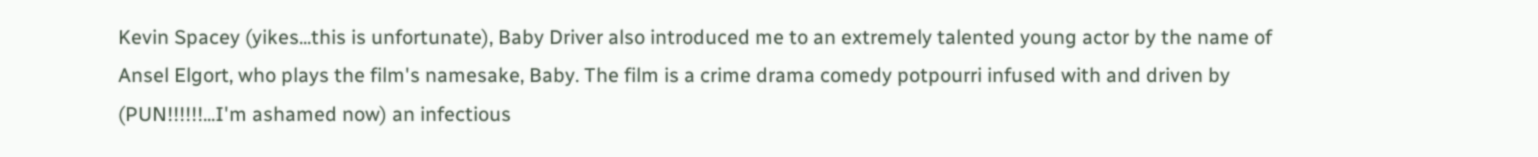Kevin Spacey (yikes...this is unfortunate), Baby Driver also introduced me to an extremely talented young actor by the name of Ansel Elgort, who plays the film's namesake, Baby. The film is a crime drama comedy potpourri infused with and driven by (PUN!!!!!!...I'm ashamed now) an infectious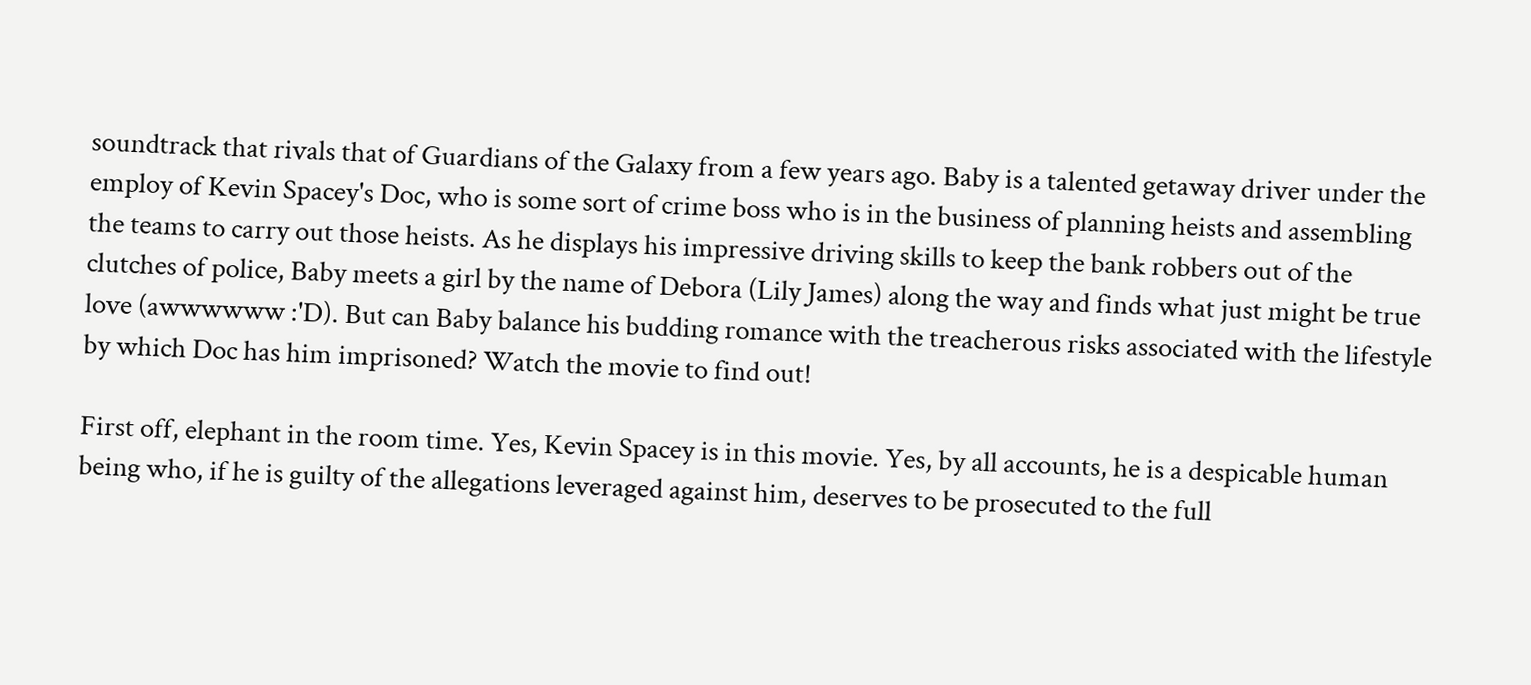soundtrack that rivals that of Guardians of the Galaxy from a few years ago. Baby is a talented getaway driver under the employ of Kevin Spacey's Doc, who is some sort of crime boss who is in the business of planning heists and assembling the teams to carry out those heists. As he displays his impressive driving skills to keep the bank robbers out of the clutches of police, Baby meets a girl by the name of Debora (Lily James) along the way and finds what just might be true love (awwwwww :'D). But can Baby balance his budding romance with the treacherous risks associated with the lifestyle by which Doc has him imprisoned? Watch the movie to find out!

First off, elephant in the room time. Yes, Kevin Spacey is in this movie. Yes, by all accounts, he is a despicable human being who, if he is guilty of the allegations leveraged against him, deserves to be prosecuted to the full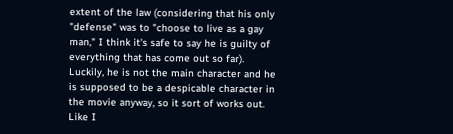extent of the law (considering that his only "defense" was to "choose to live as a gay man," I think it's safe to say he is guilty of everything that has come out so far). Luckily, he is not the main character and he is supposed to be a despicable character in the movie anyway, so it sort of works out. Like I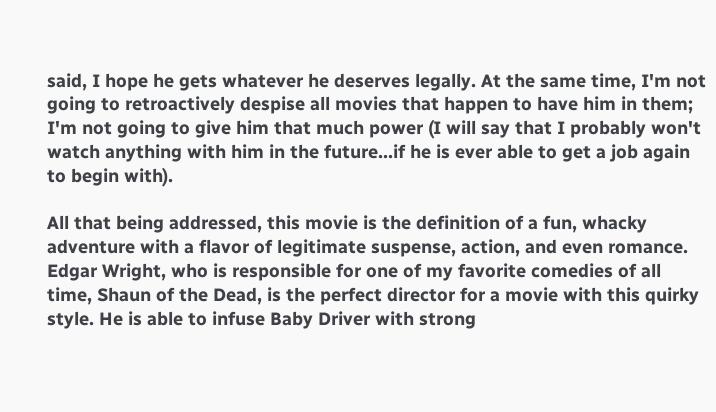said, I hope he gets whatever he deserves legally. At the same time, I'm not going to retroactively despise all movies that happen to have him in them; I'm not going to give him that much power (I will say that I probably won't watch anything with him in the future...if he is ever able to get a job again to begin with).

All that being addressed, this movie is the definition of a fun, whacky adventure with a flavor of legitimate suspense, action, and even romance. Edgar Wright, who is responsible for one of my favorite comedies of all time, Shaun of the Dead, is the perfect director for a movie with this quirky style. He is able to infuse Baby Driver with strong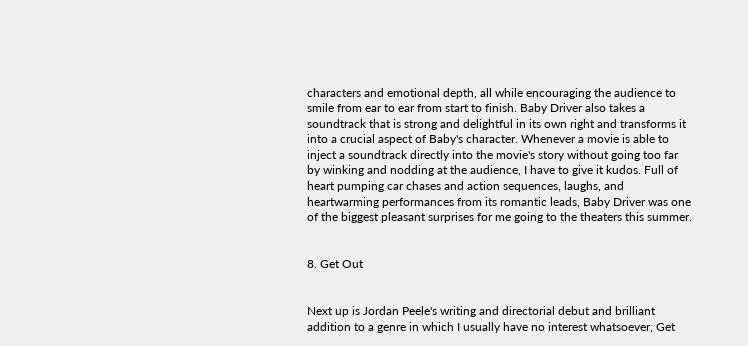characters and emotional depth, all while encouraging the audience to smile from ear to ear from start to finish. Baby Driver also takes a soundtrack that is strong and delightful in its own right and transforms it into a crucial aspect of Baby's character. Whenever a movie is able to inject a soundtrack directly into the movie's story without going too far by winking and nodding at the audience, I have to give it kudos. Full of heart pumping car chases and action sequences, laughs, and heartwarming performances from its romantic leads, Baby Driver was one of the biggest pleasant surprises for me going to the theaters this summer.


8. Get Out


Next up is Jordan Peele's writing and directorial debut and brilliant addition to a genre in which I usually have no interest whatsoever, Get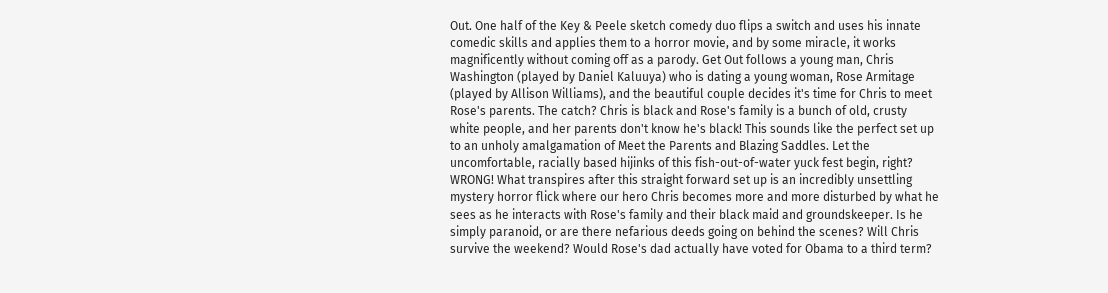Out. One half of the Key & Peele sketch comedy duo flips a switch and uses his innate comedic skills and applies them to a horror movie, and by some miracle, it works magnificently without coming off as a parody. Get Out follows a young man, Chris Washington (played by Daniel Kaluuya) who is dating a young woman, Rose Armitage (played by Allison Williams), and the beautiful couple decides it's time for Chris to meet Rose's parents. The catch? Chris is black and Rose's family is a bunch of old, crusty white people, and her parents don't know he's black! This sounds like the perfect set up to an unholy amalgamation of Meet the Parents and Blazing Saddles. Let the uncomfortable, racially based hijinks of this fish-out-of-water yuck fest begin, right? WRONG! What transpires after this straight forward set up is an incredibly unsettling mystery horror flick where our hero Chris becomes more and more disturbed by what he sees as he interacts with Rose's family and their black maid and groundskeeper. Is he simply paranoid, or are there nefarious deeds going on behind the scenes? Will Chris survive the weekend? Would Rose's dad actually have voted for Obama to a third term?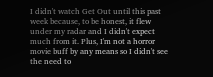I didn't watch Get Out until this past week because, to be honest, it flew under my radar and I didn't expect much from it. Plus, I'm not a horror movie buff by any means so I didn't see the need to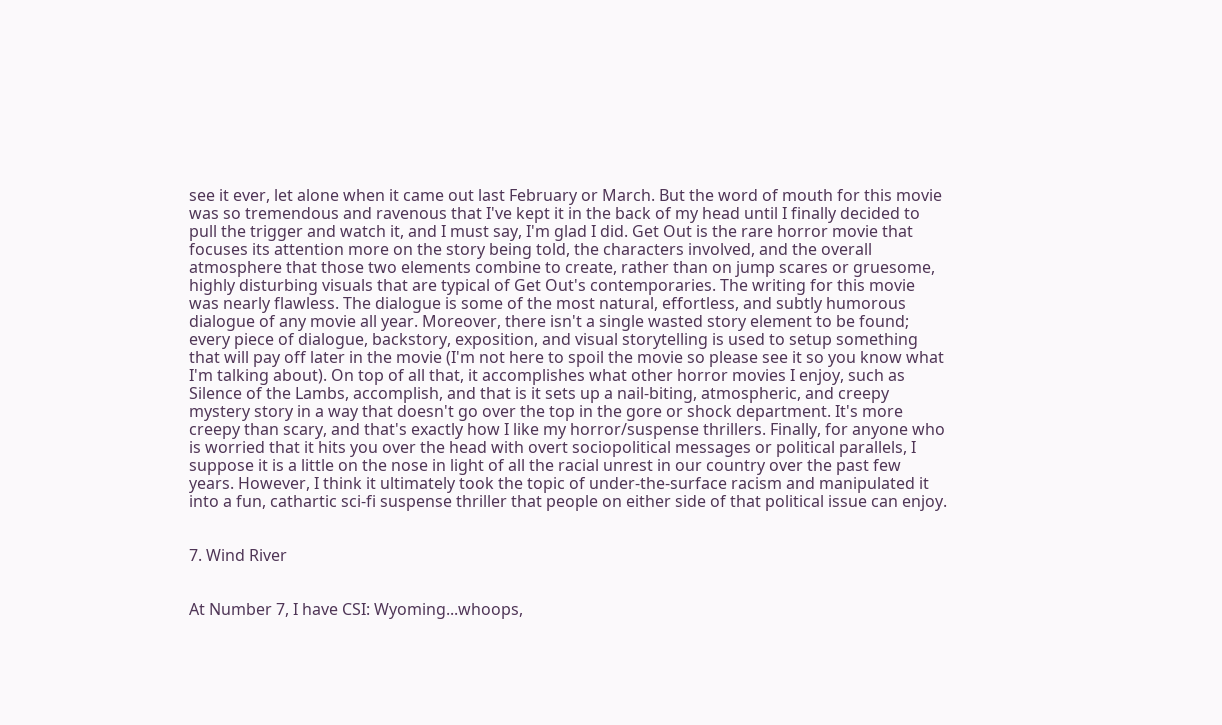see it ever, let alone when it came out last February or March. But the word of mouth for this movie was so tremendous and ravenous that I've kept it in the back of my head until I finally decided to pull the trigger and watch it, and I must say, I'm glad I did. Get Out is the rare horror movie that focuses its attention more on the story being told, the characters involved, and the overall atmosphere that those two elements combine to create, rather than on jump scares or gruesome, highly disturbing visuals that are typical of Get Out's contemporaries. The writing for this movie was nearly flawless. The dialogue is some of the most natural, effortless, and subtly humorous dialogue of any movie all year. Moreover, there isn't a single wasted story element to be found; every piece of dialogue, backstory, exposition, and visual storytelling is used to setup something that will pay off later in the movie (I'm not here to spoil the movie so please see it so you know what I'm talking about). On top of all that, it accomplishes what other horror movies I enjoy, such as Silence of the Lambs, accomplish, and that is it sets up a nail-biting, atmospheric, and creepy mystery story in a way that doesn't go over the top in the gore or shock department. It's more creepy than scary, and that's exactly how I like my horror/suspense thrillers. Finally, for anyone who is worried that it hits you over the head with overt sociopolitical messages or political parallels, I suppose it is a little on the nose in light of all the racial unrest in our country over the past few years. However, I think it ultimately took the topic of under-the-surface racism and manipulated it into a fun, cathartic sci-fi suspense thriller that people on either side of that political issue can enjoy.


7. Wind River


At Number 7, I have CSI: Wyoming...whoops,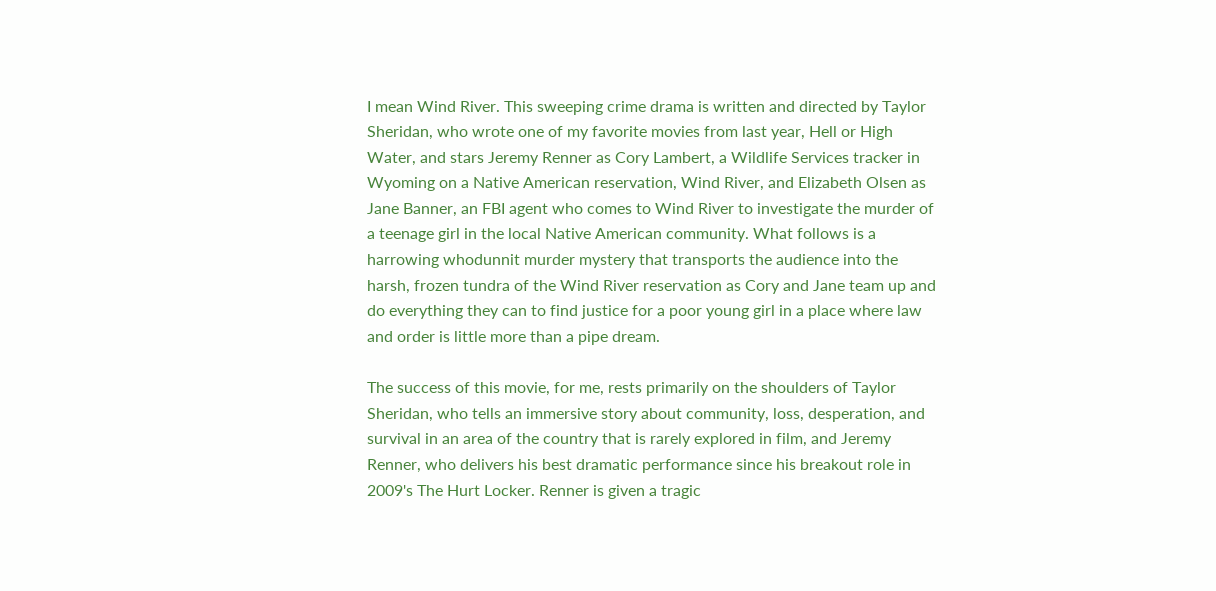I mean Wind River. This sweeping crime drama is written and directed by Taylor Sheridan, who wrote one of my favorite movies from last year, Hell or High Water, and stars Jeremy Renner as Cory Lambert, a Wildlife Services tracker in Wyoming on a Native American reservation, Wind River, and Elizabeth Olsen as Jane Banner, an FBI agent who comes to Wind River to investigate the murder of a teenage girl in the local Native American community. What follows is a harrowing whodunnit murder mystery that transports the audience into the harsh, frozen tundra of the Wind River reservation as Cory and Jane team up and do everything they can to find justice for a poor young girl in a place where law and order is little more than a pipe dream.

The success of this movie, for me, rests primarily on the shoulders of Taylor Sheridan, who tells an immersive story about community, loss, desperation, and survival in an area of the country that is rarely explored in film, and Jeremy Renner, who delivers his best dramatic performance since his breakout role in 2009's The Hurt Locker. Renner is given a tragic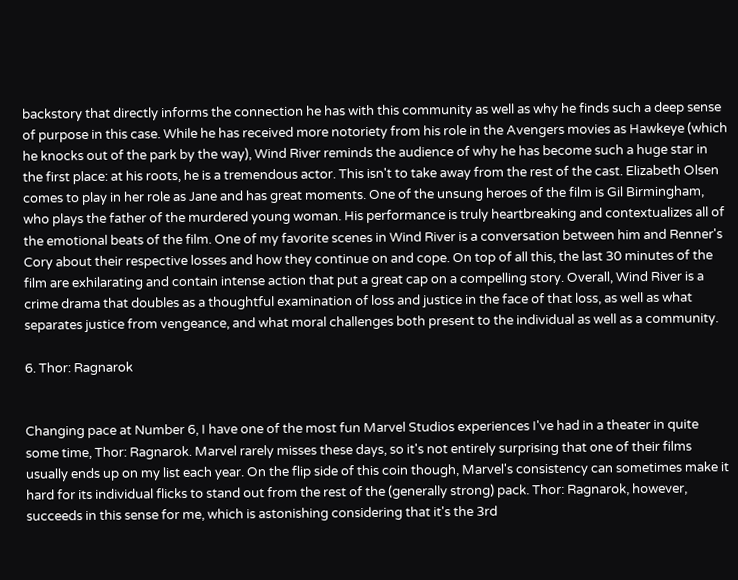backstory that directly informs the connection he has with this community as well as why he finds such a deep sense of purpose in this case. While he has received more notoriety from his role in the Avengers movies as Hawkeye (which he knocks out of the park by the way), Wind River reminds the audience of why he has become such a huge star in the first place: at his roots, he is a tremendous actor. This isn't to take away from the rest of the cast. Elizabeth Olsen comes to play in her role as Jane and has great moments. One of the unsung heroes of the film is Gil Birmingham, who plays the father of the murdered young woman. His performance is truly heartbreaking and contextualizes all of the emotional beats of the film. One of my favorite scenes in Wind River is a conversation between him and Renner's Cory about their respective losses and how they continue on and cope. On top of all this, the last 30 minutes of the film are exhilarating and contain intense action that put a great cap on a compelling story. Overall, Wind River is a crime drama that doubles as a thoughtful examination of loss and justice in the face of that loss, as well as what separates justice from vengeance, and what moral challenges both present to the individual as well as a community.

6. Thor: Ragnarok


Changing pace at Number 6, I have one of the most fun Marvel Studios experiences I've had in a theater in quite some time, Thor: Ragnarok. Marvel rarely misses these days, so it's not entirely surprising that one of their films usually ends up on my list each year. On the flip side of this coin though, Marvel's consistency can sometimes make it hard for its individual flicks to stand out from the rest of the (generally strong) pack. Thor: Ragnarok, however, succeeds in this sense for me, which is astonishing considering that it's the 3rd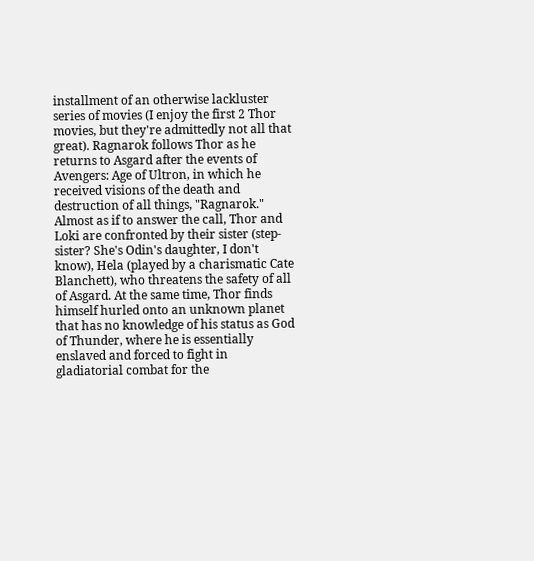installment of an otherwise lackluster series of movies (I enjoy the first 2 Thor movies, but they're admittedly not all that great). Ragnarok follows Thor as he returns to Asgard after the events of Avengers: Age of Ultron, in which he received visions of the death and destruction of all things, "Ragnarok." Almost as if to answer the call, Thor and Loki are confronted by their sister (step-sister? She's Odin's daughter, I don't know), Hela (played by a charismatic Cate Blanchett), who threatens the safety of all of Asgard. At the same time, Thor finds himself hurled onto an unknown planet that has no knowledge of his status as God of Thunder, where he is essentially enslaved and forced to fight in gladiatorial combat for the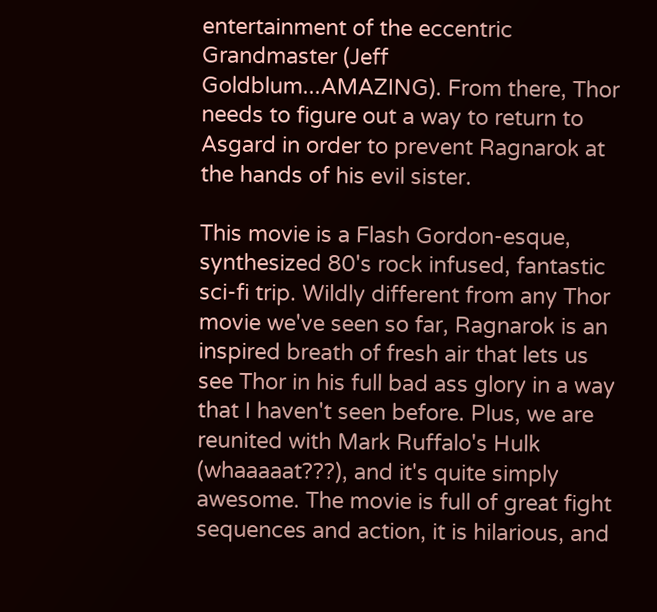entertainment of the eccentric Grandmaster (Jeff Goldblum...AMAZING). From there, Thor needs to figure out a way to return to Asgard in order to prevent Ragnarok at the hands of his evil sister.

This movie is a Flash Gordon-esque, synthesized 80's rock infused, fantastic sci-fi trip. Wildly different from any Thor movie we've seen so far, Ragnarok is an inspired breath of fresh air that lets us see Thor in his full bad ass glory in a way that I haven't seen before. Plus, we are reunited with Mark Ruffalo's Hulk (whaaaaat???), and it's quite simply awesome. The movie is full of great fight sequences and action, it is hilarious, and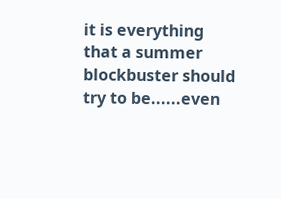it is everything that a summer blockbuster should try to be......even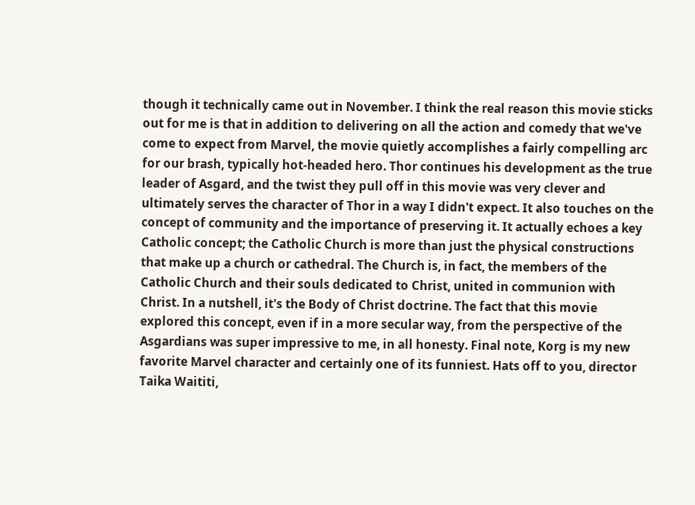though it technically came out in November. I think the real reason this movie sticks out for me is that in addition to delivering on all the action and comedy that we've come to expect from Marvel, the movie quietly accomplishes a fairly compelling arc for our brash, typically hot-headed hero. Thor continues his development as the true leader of Asgard, and the twist they pull off in this movie was very clever and ultimately serves the character of Thor in a way I didn't expect. It also touches on the concept of community and the importance of preserving it. It actually echoes a key Catholic concept; the Catholic Church is more than just the physical constructions that make up a church or cathedral. The Church is, in fact, the members of the Catholic Church and their souls dedicated to Christ, united in communion with Christ. In a nutshell, it's the Body of Christ doctrine. The fact that this movie explored this concept, even if in a more secular way, from the perspective of the Asgardians was super impressive to me, in all honesty. Final note, Korg is my new favorite Marvel character and certainly one of its funniest. Hats off to you, director Taika Waititi,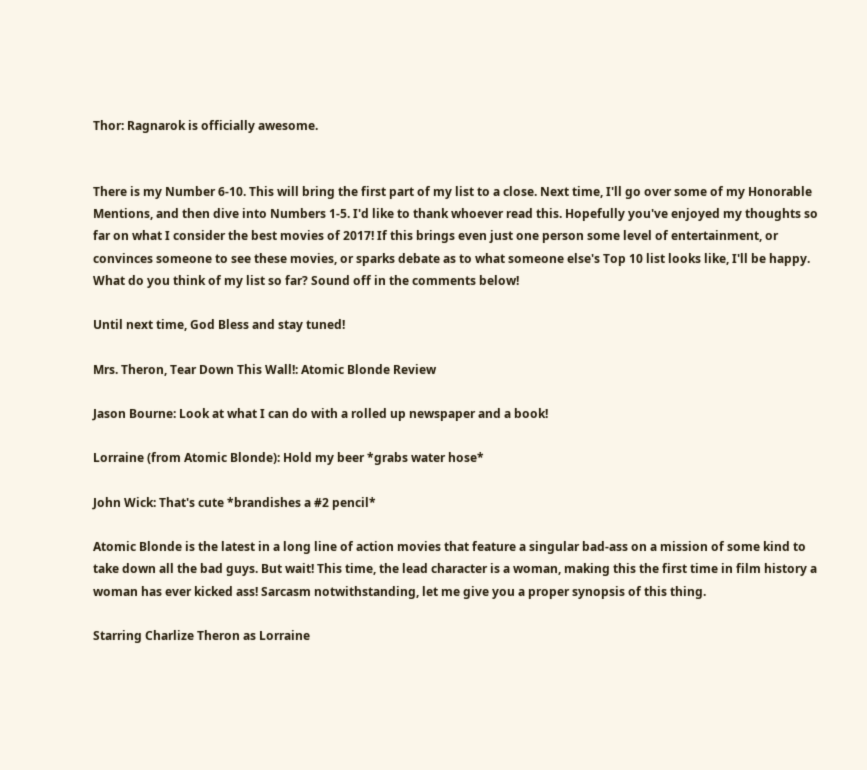Thor: Ragnarok is officially awesome.


There is my Number 6-10. This will bring the first part of my list to a close. Next time, I'll go over some of my Honorable Mentions, and then dive into Numbers 1-5. I'd like to thank whoever read this. Hopefully you've enjoyed my thoughts so far on what I consider the best movies of 2017! If this brings even just one person some level of entertainment, or convinces someone to see these movies, or sparks debate as to what someone else's Top 10 list looks like, I'll be happy. What do you think of my list so far? Sound off in the comments below!

Until next time, God Bless and stay tuned!

Mrs. Theron, Tear Down This Wall!: Atomic Blonde Review

Jason Bourne: Look at what I can do with a rolled up newspaper and a book!

Lorraine (from Atomic Blonde): Hold my beer *grabs water hose*

John Wick: That's cute *brandishes a #2 pencil*

Atomic Blonde is the latest in a long line of action movies that feature a singular bad-ass on a mission of some kind to take down all the bad guys. But wait! This time, the lead character is a woman, making this the first time in film history a woman has ever kicked ass! Sarcasm notwithstanding, let me give you a proper synopsis of this thing.

Starring Charlize Theron as Lorraine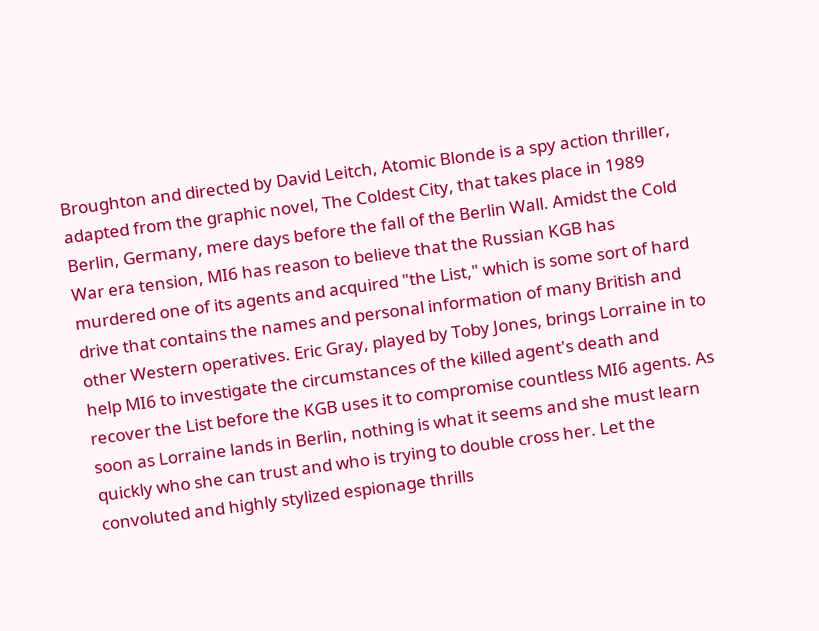Broughton and directed by David Leitch, Atomic Blonde is a spy action thriller, adapted from the graphic novel, The Coldest City, that takes place in 1989 Berlin, Germany, mere days before the fall of the Berlin Wall. Amidst the Cold War era tension, MI6 has reason to believe that the Russian KGB has murdered one of its agents and acquired "the List," which is some sort of hard drive that contains the names and personal information of many British and other Western operatives. Eric Gray, played by Toby Jones, brings Lorraine in to help MI6 to investigate the circumstances of the killed agent's death and recover the List before the KGB uses it to compromise countless MI6 agents. As soon as Lorraine lands in Berlin, nothing is what it seems and she must learn quickly who she can trust and who is trying to double cross her. Let the convoluted and highly stylized espionage thrills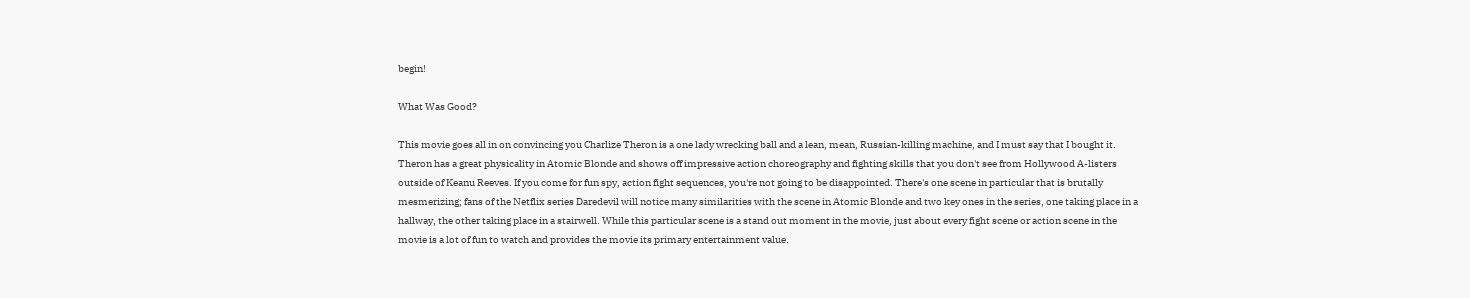begin!

What Was Good?

This movie goes all in on convincing you Charlize Theron is a one lady wrecking ball and a lean, mean, Russian-killing machine, and I must say that I bought it. Theron has a great physicality in Atomic Blonde and shows off impressive action choreography and fighting skills that you don't see from Hollywood A-listers outside of Keanu Reeves. If you come for fun spy, action fight sequences, you're not going to be disappointed. There's one scene in particular that is brutally mesmerizing; fans of the Netflix series Daredevil will notice many similarities with the scene in Atomic Blonde and two key ones in the series, one taking place in a hallway, the other taking place in a stairwell. While this particular scene is a stand out moment in the movie, just about every fight scene or action scene in the movie is a lot of fun to watch and provides the movie its primary entertainment value.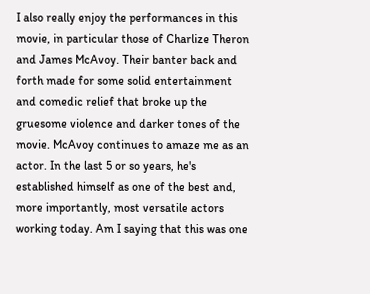I also really enjoy the performances in this movie, in particular those of Charlize Theron and James McAvoy. Their banter back and forth made for some solid entertainment and comedic relief that broke up the gruesome violence and darker tones of the movie. McAvoy continues to amaze me as an actor. In the last 5 or so years, he's established himself as one of the best and, more importantly, most versatile actors working today. Am I saying that this was one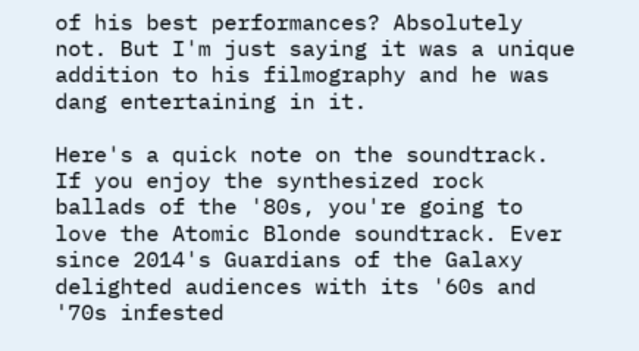of his best performances? Absolutely not. But I'm just saying it was a unique addition to his filmography and he was dang entertaining in it.

Here's a quick note on the soundtrack. If you enjoy the synthesized rock ballads of the '80s, you're going to love the Atomic Blonde soundtrack. Ever since 2014's Guardians of the Galaxy delighted audiences with its '60s and '70s infested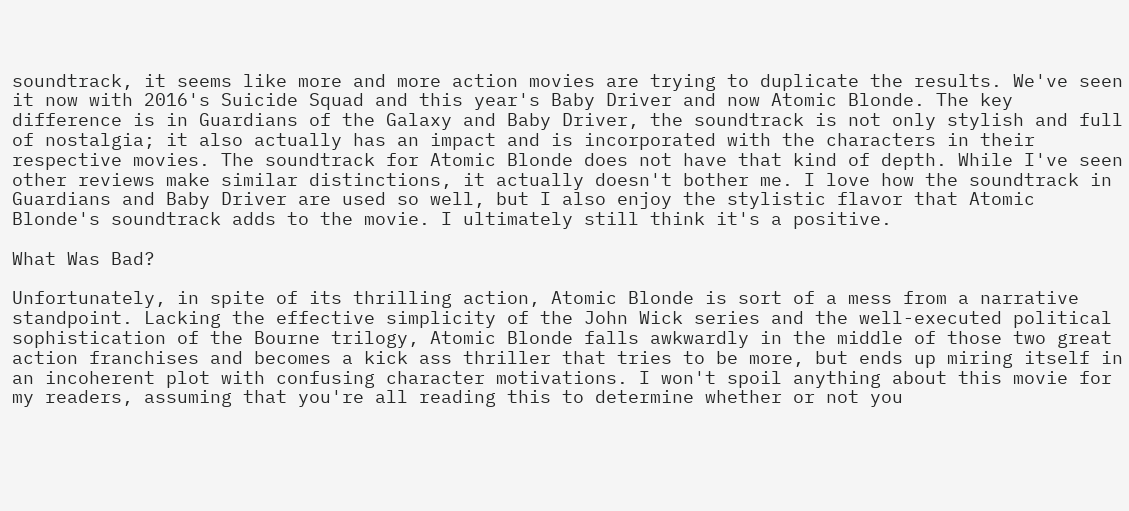soundtrack, it seems like more and more action movies are trying to duplicate the results. We've seen it now with 2016's Suicide Squad and this year's Baby Driver and now Atomic Blonde. The key difference is in Guardians of the Galaxy and Baby Driver, the soundtrack is not only stylish and full of nostalgia; it also actually has an impact and is incorporated with the characters in their respective movies. The soundtrack for Atomic Blonde does not have that kind of depth. While I've seen other reviews make similar distinctions, it actually doesn't bother me. I love how the soundtrack in Guardians and Baby Driver are used so well, but I also enjoy the stylistic flavor that Atomic Blonde's soundtrack adds to the movie. I ultimately still think it's a positive.

What Was Bad?

Unfortunately, in spite of its thrilling action, Atomic Blonde is sort of a mess from a narrative standpoint. Lacking the effective simplicity of the John Wick series and the well-executed political sophistication of the Bourne trilogy, Atomic Blonde falls awkwardly in the middle of those two great action franchises and becomes a kick ass thriller that tries to be more, but ends up miring itself in an incoherent plot with confusing character motivations. I won't spoil anything about this movie for my readers, assuming that you're all reading this to determine whether or not you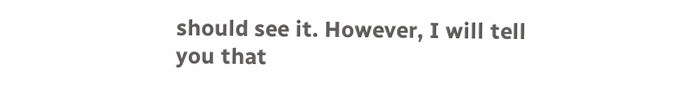should see it. However, I will tell you that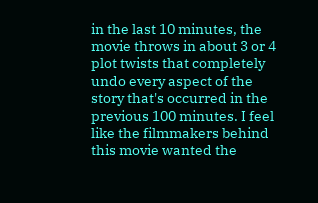in the last 10 minutes, the movie throws in about 3 or 4 plot twists that completely undo every aspect of the story that's occurred in the previous 100 minutes. I feel like the filmmakers behind this movie wanted the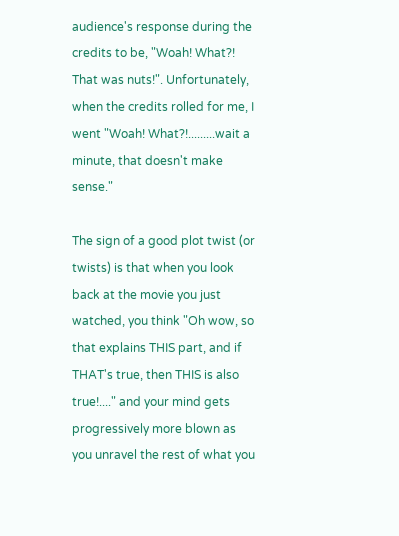audience's response during the credits to be, "Woah! What?! That was nuts!". Unfortunately, when the credits rolled for me, I went "Woah! What?!.........wait a minute, that doesn't make sense."

The sign of a good plot twist (or twists) is that when you look back at the movie you just watched, you think "Oh wow, so that explains THIS part, and if THAT's true, then THIS is also true!...." and your mind gets progressively more blown as you unravel the rest of what you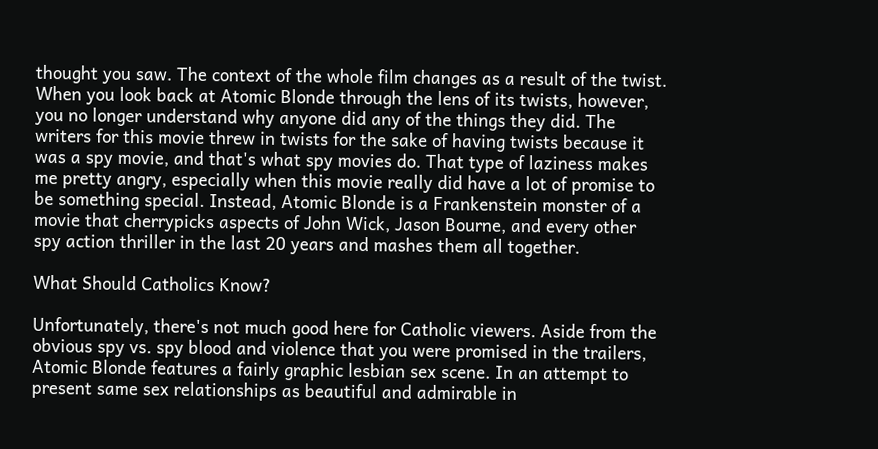thought you saw. The context of the whole film changes as a result of the twist. When you look back at Atomic Blonde through the lens of its twists, however, you no longer understand why anyone did any of the things they did. The writers for this movie threw in twists for the sake of having twists because it was a spy movie, and that's what spy movies do. That type of laziness makes me pretty angry, especially when this movie really did have a lot of promise to be something special. Instead, Atomic Blonde is a Frankenstein monster of a movie that cherrypicks aspects of John Wick, Jason Bourne, and every other spy action thriller in the last 20 years and mashes them all together.

What Should Catholics Know?

Unfortunately, there's not much good here for Catholic viewers. Aside from the obvious spy vs. spy blood and violence that you were promised in the trailers, Atomic Blonde features a fairly graphic lesbian sex scene. In an attempt to present same sex relationships as beautiful and admirable in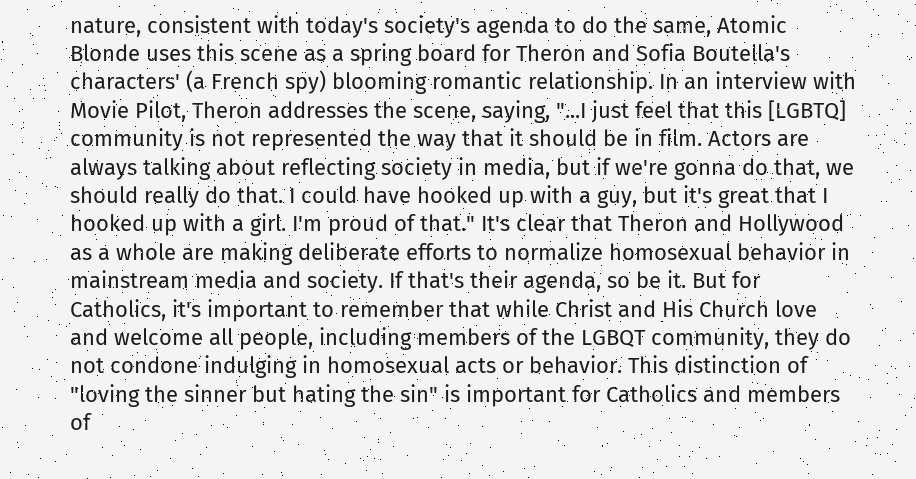nature, consistent with today's society's agenda to do the same, Atomic Blonde uses this scene as a spring board for Theron and Sofia Boutella's characters' (a French spy) blooming romantic relationship. In an interview with Movie Pilot, Theron addresses the scene, saying, "...I just feel that this [LGBTQ] community is not represented the way that it should be in film. Actors are always talking about reflecting society in media, but if we're gonna do that, we should really do that. I could have hooked up with a guy, but it's great that I hooked up with a girl. I'm proud of that." It's clear that Theron and Hollywood as a whole are making deliberate efforts to normalize homosexual behavior in mainstream media and society. If that's their agenda, so be it. But for Catholics, it's important to remember that while Christ and His Church love and welcome all people, including members of the LGBQT community, they do not condone indulging in homosexual acts or behavior. This distinction of "loving the sinner but hating the sin" is important for Catholics and members of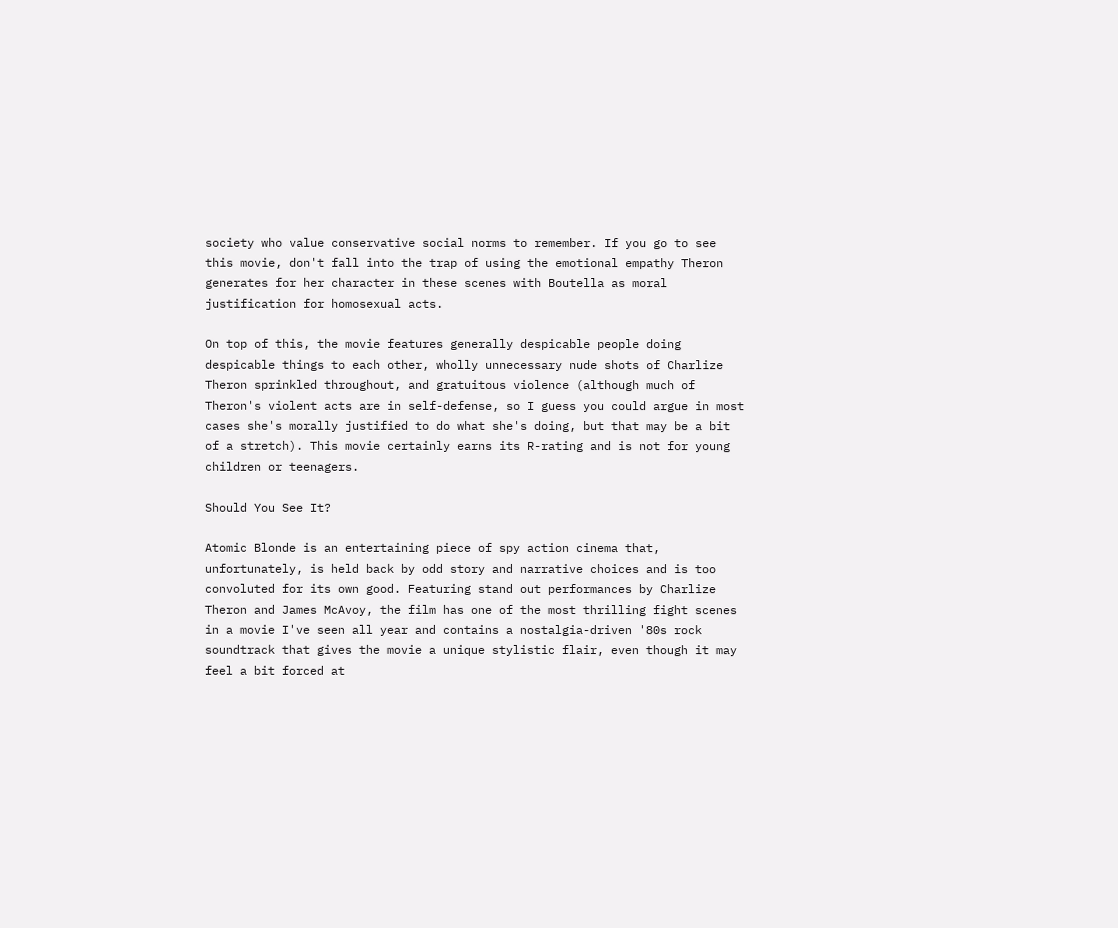society who value conservative social norms to remember. If you go to see this movie, don't fall into the trap of using the emotional empathy Theron generates for her character in these scenes with Boutella as moral justification for homosexual acts.

On top of this, the movie features generally despicable people doing despicable things to each other, wholly unnecessary nude shots of Charlize Theron sprinkled throughout, and gratuitous violence (although much of Theron's violent acts are in self-defense, so I guess you could argue in most cases she's morally justified to do what she's doing, but that may be a bit of a stretch). This movie certainly earns its R-rating and is not for young children or teenagers.

Should You See It?

Atomic Blonde is an entertaining piece of spy action cinema that, unfortunately, is held back by odd story and narrative choices and is too convoluted for its own good. Featuring stand out performances by Charlize Theron and James McAvoy, the film has one of the most thrilling fight scenes in a movie I've seen all year and contains a nostalgia-driven '80s rock soundtrack that gives the movie a unique stylistic flair, even though it may feel a bit forced at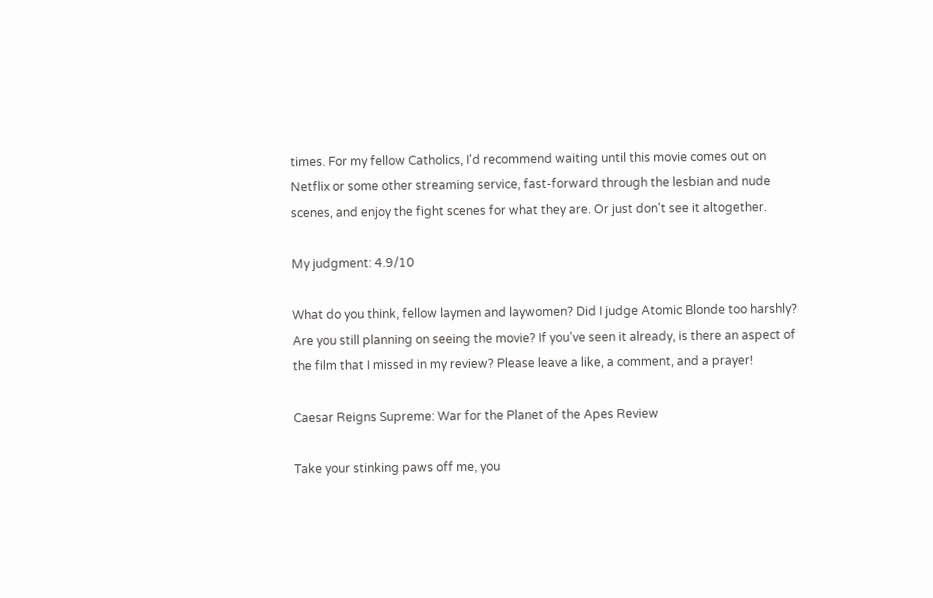times. For my fellow Catholics, I'd recommend waiting until this movie comes out on Netflix or some other streaming service, fast-forward through the lesbian and nude scenes, and enjoy the fight scenes for what they are. Or just don't see it altogether.

My judgment: 4.9/10

What do you think, fellow laymen and laywomen? Did I judge Atomic Blonde too harshly? Are you still planning on seeing the movie? If you've seen it already, is there an aspect of the film that I missed in my review? Please leave a like, a comment, and a prayer!

Caesar Reigns Supreme: War for the Planet of the Apes Review

Take your stinking paws off me, you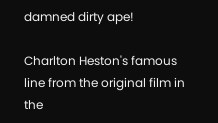damned dirty ape!

Charlton Heston's famous line from the original film in the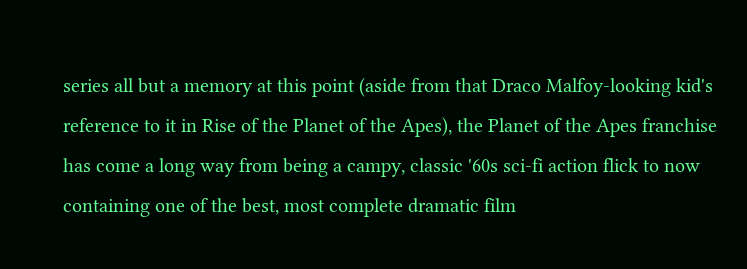series all but a memory at this point (aside from that Draco Malfoy-looking kid's reference to it in Rise of the Planet of the Apes), the Planet of the Apes franchise has come a long way from being a campy, classic '60s sci-fi action flick to now containing one of the best, most complete dramatic film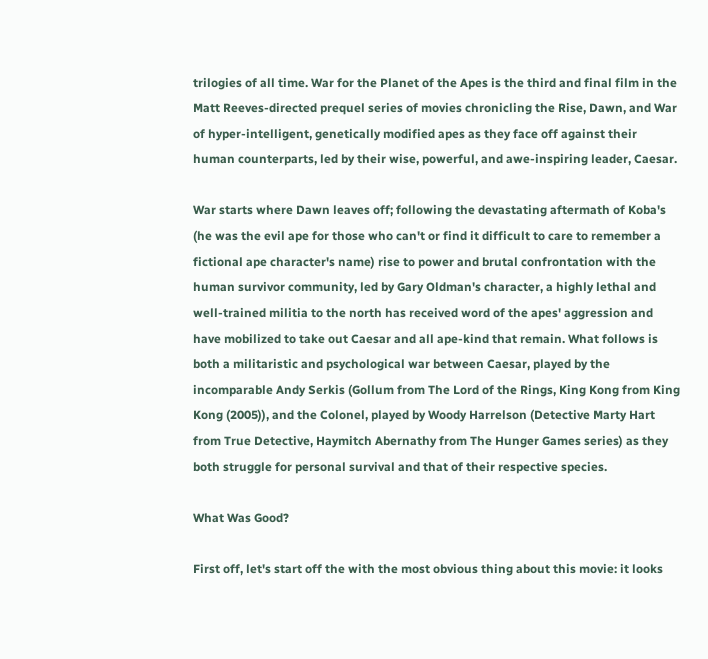trilogies of all time. War for the Planet of the Apes is the third and final film in the Matt Reeves-directed prequel series of movies chronicling the Rise, Dawn, and War of hyper-intelligent, genetically modified apes as they face off against their human counterparts, led by their wise, powerful, and awe-inspiring leader, Caesar.

War starts where Dawn leaves off; following the devastating aftermath of Koba's (he was the evil ape for those who can't or find it difficult to care to remember a fictional ape character's name) rise to power and brutal confrontation with the human survivor community, led by Gary Oldman's character, a highly lethal and well-trained militia to the north has received word of the apes' aggression and have mobilized to take out Caesar and all ape-kind that remain. What follows is both a militaristic and psychological war between Caesar, played by the incomparable Andy Serkis (Gollum from The Lord of the Rings, King Kong from King Kong (2005)), and the Colonel, played by Woody Harrelson (Detective Marty Hart from True Detective, Haymitch Abernathy from The Hunger Games series) as they both struggle for personal survival and that of their respective species.

What Was Good?

First off, let's start off the with the most obvious thing about this movie: it looks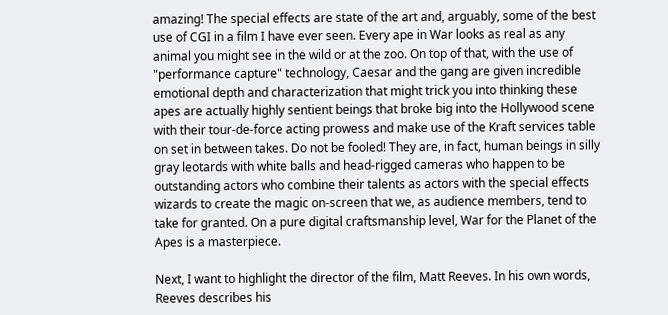amazing! The special effects are state of the art and, arguably, some of the best use of CGI in a film I have ever seen. Every ape in War looks as real as any animal you might see in the wild or at the zoo. On top of that, with the use of "performance capture" technology, Caesar and the gang are given incredible emotional depth and characterization that might trick you into thinking these apes are actually highly sentient beings that broke big into the Hollywood scene with their tour-de-force acting prowess and make use of the Kraft services table on set in between takes. Do not be fooled! They are, in fact, human beings in silly gray leotards with white balls and head-rigged cameras who happen to be outstanding actors who combine their talents as actors with the special effects wizards to create the magic on-screen that we, as audience members, tend to take for granted. On a pure digital craftsmanship level, War for the Planet of the Apes is a masterpiece.

Next, I want to highlight the director of the film, Matt Reeves. In his own words, Reeves describes his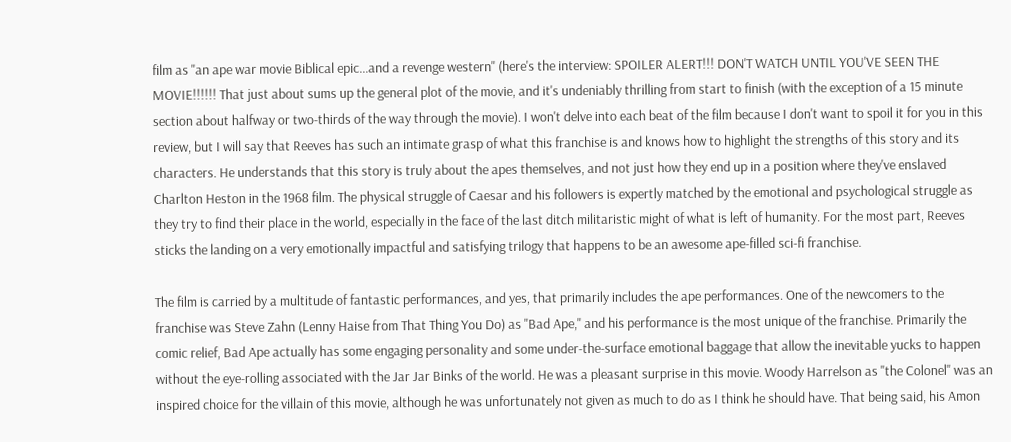film as "an ape war movie Biblical epic...and a revenge western" (here's the interview: SPOILER ALERT!!! DON'T WATCH UNTIL YOU'VE SEEN THE MOVIE!!!!!! That just about sums up the general plot of the movie, and it's undeniably thrilling from start to finish (with the exception of a 15 minute section about halfway or two-thirds of the way through the movie). I won't delve into each beat of the film because I don't want to spoil it for you in this review, but I will say that Reeves has such an intimate grasp of what this franchise is and knows how to highlight the strengths of this story and its characters. He understands that this story is truly about the apes themselves, and not just how they end up in a position where they've enslaved Charlton Heston in the 1968 film. The physical struggle of Caesar and his followers is expertly matched by the emotional and psychological struggle as they try to find their place in the world, especially in the face of the last ditch militaristic might of what is left of humanity. For the most part, Reeves sticks the landing on a very emotionally impactful and satisfying trilogy that happens to be an awesome ape-filled sci-fi franchise.

The film is carried by a multitude of fantastic performances, and yes, that primarily includes the ape performances. One of the newcomers to the franchise was Steve Zahn (Lenny Haise from That Thing You Do) as "Bad Ape," and his performance is the most unique of the franchise. Primarily the comic relief, Bad Ape actually has some engaging personality and some under-the-surface emotional baggage that allow the inevitable yucks to happen without the eye-rolling associated with the Jar Jar Binks of the world. He was a pleasant surprise in this movie. Woody Harrelson as "the Colonel" was an inspired choice for the villain of this movie, although he was unfortunately not given as much to do as I think he should have. That being said, his Amon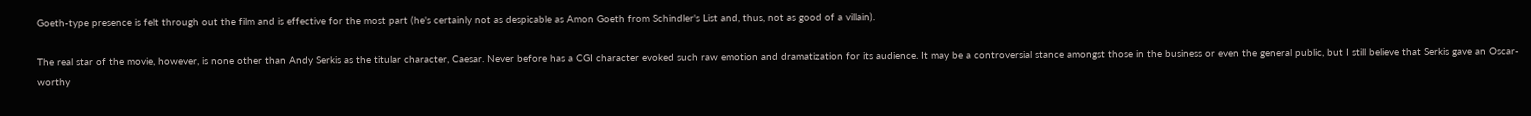Goeth-type presence is felt through out the film and is effective for the most part (he's certainly not as despicable as Amon Goeth from Schindler's List and, thus, not as good of a villain).

The real star of the movie, however, is none other than Andy Serkis as the titular character, Caesar. Never before has a CGI character evoked such raw emotion and dramatization for its audience. It may be a controversial stance amongst those in the business or even the general public, but I still believe that Serkis gave an Oscar-worthy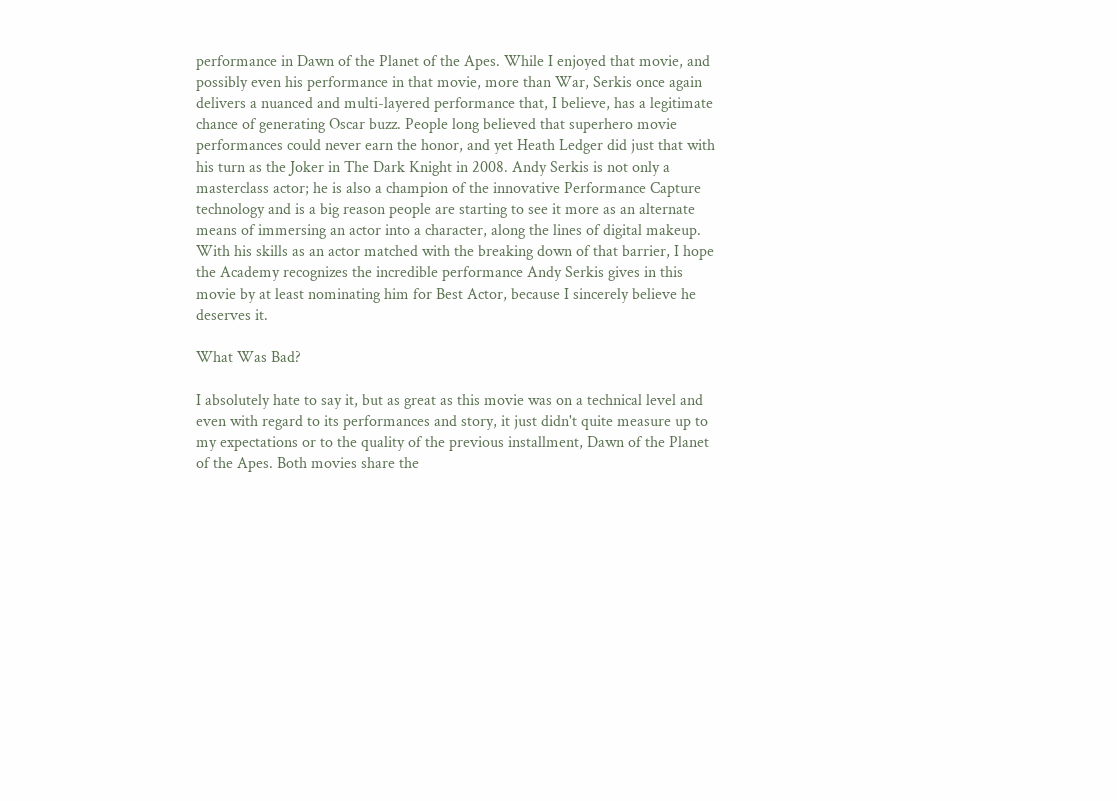performance in Dawn of the Planet of the Apes. While I enjoyed that movie, and possibly even his performance in that movie, more than War, Serkis once again delivers a nuanced and multi-layered performance that, I believe, has a legitimate chance of generating Oscar buzz. People long believed that superhero movie performances could never earn the honor, and yet Heath Ledger did just that with his turn as the Joker in The Dark Knight in 2008. Andy Serkis is not only a masterclass actor; he is also a champion of the innovative Performance Capture technology and is a big reason people are starting to see it more as an alternate means of immersing an actor into a character, along the lines of digital makeup. With his skills as an actor matched with the breaking down of that barrier, I hope the Academy recognizes the incredible performance Andy Serkis gives in this movie by at least nominating him for Best Actor, because I sincerely believe he deserves it.

What Was Bad?

I absolutely hate to say it, but as great as this movie was on a technical level and even with regard to its performances and story, it just didn't quite measure up to my expectations or to the quality of the previous installment, Dawn of the Planet of the Apes. Both movies share the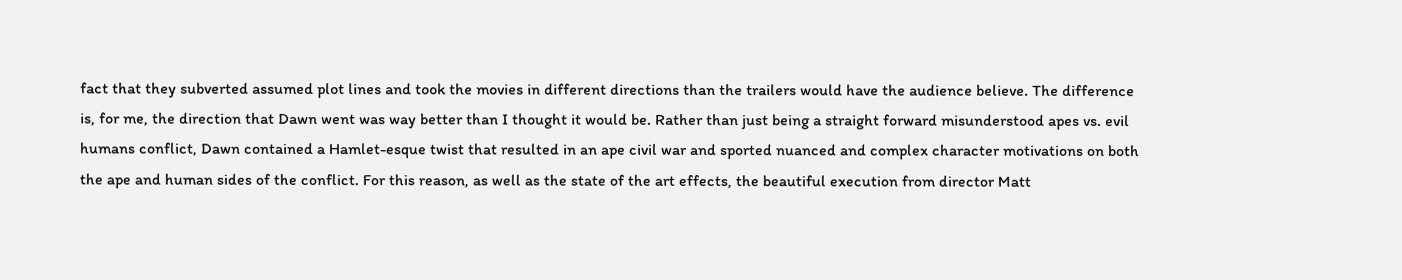fact that they subverted assumed plot lines and took the movies in different directions than the trailers would have the audience believe. The difference is, for me, the direction that Dawn went was way better than I thought it would be. Rather than just being a straight forward misunderstood apes vs. evil humans conflict, Dawn contained a Hamlet-esque twist that resulted in an ape civil war and sported nuanced and complex character motivations on both the ape and human sides of the conflict. For this reason, as well as the state of the art effects, the beautiful execution from director Matt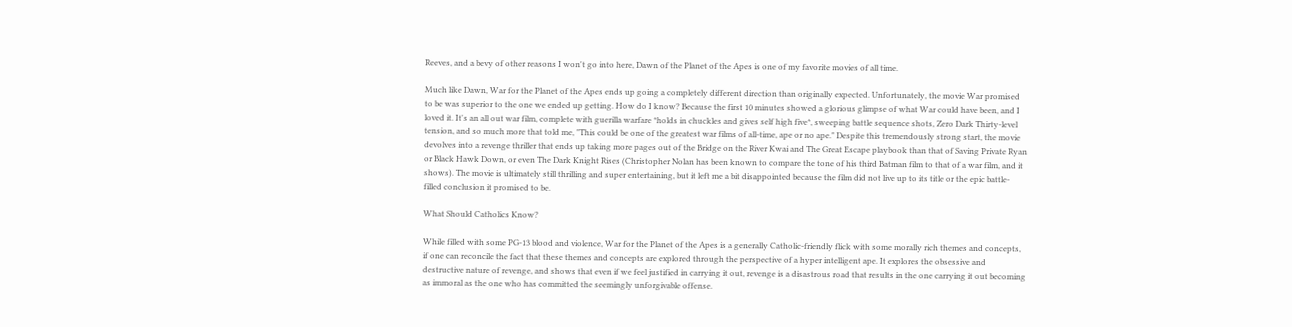Reeves, and a bevy of other reasons I won't go into here, Dawn of the Planet of the Apes is one of my favorite movies of all time.

Much like Dawn, War for the Planet of the Apes ends up going a completely different direction than originally expected. Unfortunately, the movie War promised to be was superior to the one we ended up getting. How do I know? Because the first 10 minutes showed a glorious glimpse of what War could have been, and I loved it. It's an all out war film, complete with guerilla warfare *holds in chuckles and gives self high five*, sweeping battle sequence shots, Zero Dark Thirty-level tension, and so much more that told me, "This could be one of the greatest war films of all-time, ape or no ape." Despite this tremendously strong start, the movie devolves into a revenge thriller that ends up taking more pages out of the Bridge on the River Kwai and The Great Escape playbook than that of Saving Private Ryan or Black Hawk Down, or even The Dark Knight Rises (Christopher Nolan has been known to compare the tone of his third Batman film to that of a war film, and it shows). The movie is ultimately still thrilling and super entertaining, but it left me a bit disappointed because the film did not live up to its title or the epic battle-filled conclusion it promised to be.

What Should Catholics Know?

While filled with some PG-13 blood and violence, War for the Planet of the Apes is a generally Catholic-friendly flick with some morally rich themes and concepts, if one can reconcile the fact that these themes and concepts are explored through the perspective of a hyper intelligent ape. It explores the obsessive and destructive nature of revenge, and shows that even if we feel justified in carrying it out, revenge is a disastrous road that results in the one carrying it out becoming as immoral as the one who has committed the seemingly unforgivable offense.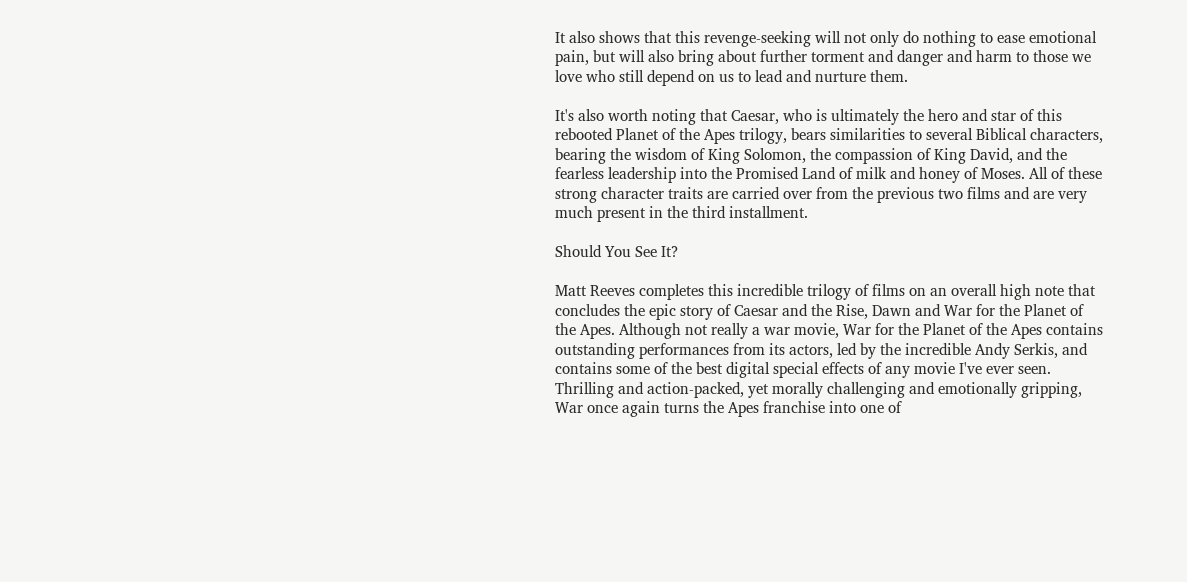It also shows that this revenge-seeking will not only do nothing to ease emotional pain, but will also bring about further torment and danger and harm to those we love who still depend on us to lead and nurture them.

It's also worth noting that Caesar, who is ultimately the hero and star of this rebooted Planet of the Apes trilogy, bears similarities to several Biblical characters, bearing the wisdom of King Solomon, the compassion of King David, and the fearless leadership into the Promised Land of milk and honey of Moses. All of these strong character traits are carried over from the previous two films and are very much present in the third installment.

Should You See It?

Matt Reeves completes this incredible trilogy of films on an overall high note that concludes the epic story of Caesar and the Rise, Dawn and War for the Planet of the Apes. Although not really a war movie, War for the Planet of the Apes contains outstanding performances from its actors, led by the incredible Andy Serkis, and contains some of the best digital special effects of any movie I've ever seen. Thrilling and action-packed, yet morally challenging and emotionally gripping, War once again turns the Apes franchise into one of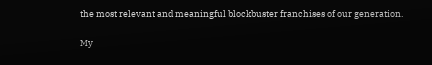the most relevant and meaningful blockbuster franchises of our generation.

My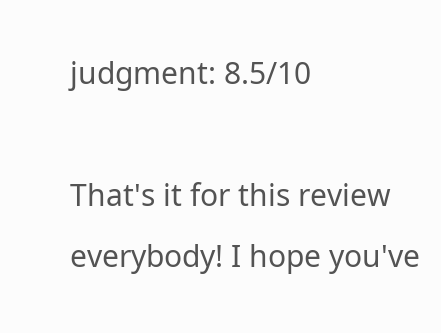judgment: 8.5/10

That's it for this review everybody! I hope you've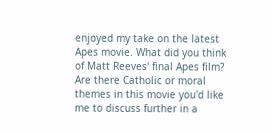enjoyed my take on the latest Apes movie. What did you think of Matt Reeves' final Apes film? Are there Catholic or moral themes in this movie you'd like me to discuss further in a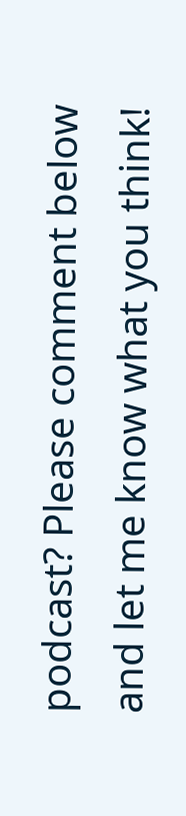podcast? Please comment below and let me know what you think!